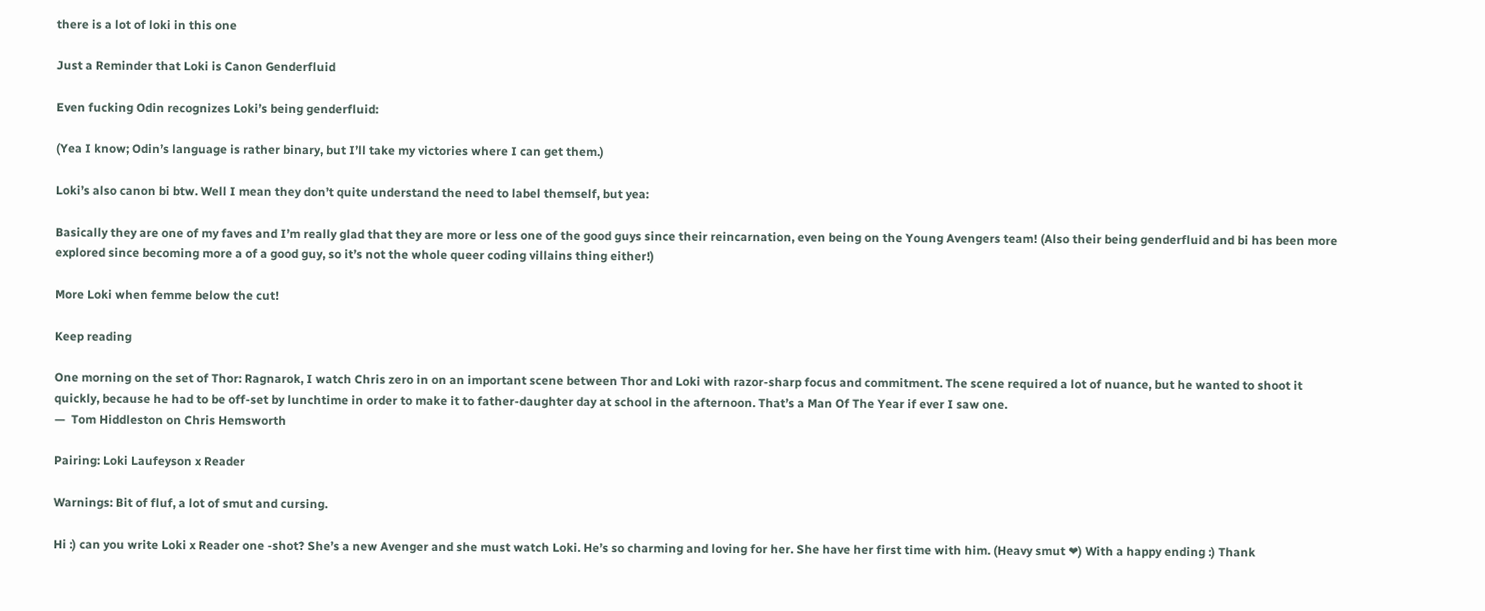there is a lot of loki in this one

Just a Reminder that Loki is Canon Genderfluid

Even fucking Odin recognizes Loki’s being genderfluid:

(Yea I know; Odin’s language is rather binary, but I’ll take my victories where I can get them.)

Loki’s also canon bi btw. Well I mean they don’t quite understand the need to label themself, but yea:

Basically they are one of my faves and I’m really glad that they are more or less one of the good guys since their reincarnation, even being on the Young Avengers team! (Also their being genderfluid and bi has been more explored since becoming more a of a good guy, so it’s not the whole queer coding villains thing either!)

More Loki when femme below the cut!

Keep reading

One morning on the set of Thor: Ragnarok, I watch Chris zero in on an important scene between Thor and Loki with razor-sharp focus and commitment. The scene required a lot of nuance, but he wanted to shoot it quickly, because he had to be off-set by lunchtime in order to make it to father-daughter day at school in the afternoon. That’s a Man Of The Year if ever I saw one.
—  Tom Hiddleston on Chris Hemsworth

Pairing: Loki Laufeyson x Reader

Warnings: Bit of fluf, a lot of smut and cursing.

Hi :) can you write Loki x Reader one -shot? She’s a new Avenger and she must watch Loki. He’s so charming and loving for her. She have her first time with him. (Heavy smut ❤) With a happy ending :) Thank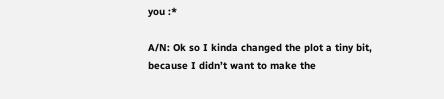you :*

A/N: Ok so I kinda changed the plot a tiny bit, because I didn’t want to make the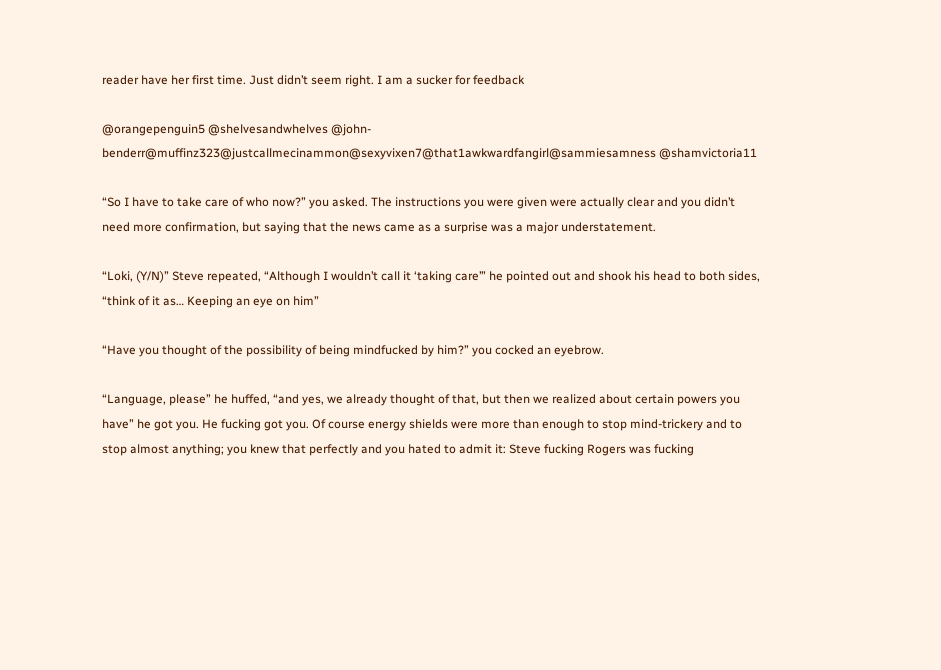reader have her first time. Just didn’t seem right. I am a sucker for feedback

@orangepenguin5 @shelvesandwhelves @john-benderr@muffinz323@justcallmecinammon@sexyvixen7@that1awkwardfangirl@sammiesamness @shamvictoria11

“So I have to take care of who now?” you asked. The instructions you were given were actually clear and you didn’t need more confirmation, but saying that the news came as a surprise was a major understatement.

“Loki, (Y/N)” Steve repeated, “Although I wouldn’t call it ‘taking care’” he pointed out and shook his head to both sides, “think of it as… Keeping an eye on him”

“Have you thought of the possibility of being mindfucked by him?” you cocked an eyebrow.

“Language, please” he huffed, “and yes, we already thought of that, but then we realized about certain powers you have” he got you. He fucking got you. Of course energy shields were more than enough to stop mind-trickery and to stop almost anything; you knew that perfectly and you hated to admit it: Steve fucking Rogers was fucking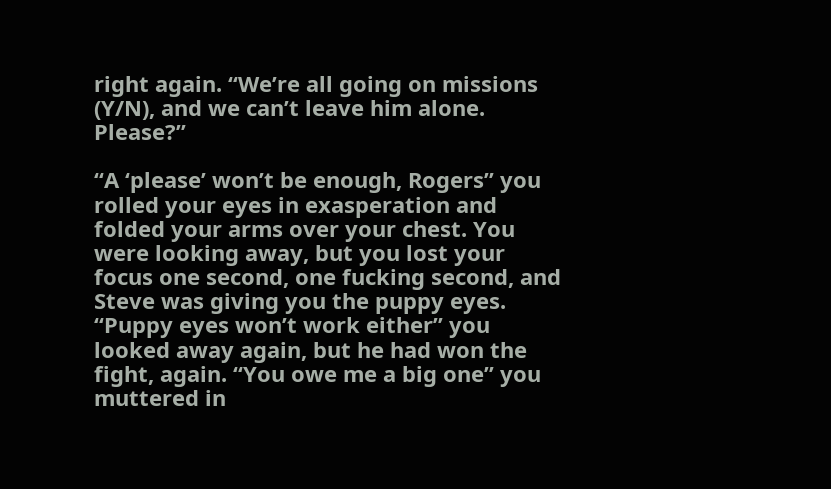right again. “We’re all going on missions (Y/N), and we can’t leave him alone. Please?”

“A ‘please’ won’t be enough, Rogers” you rolled your eyes in exasperation and folded your arms over your chest. You were looking away, but you lost your focus one second, one fucking second, and Steve was giving you the puppy eyes. “Puppy eyes won’t work either” you looked away again, but he had won the fight, again. “You owe me a big one” you muttered in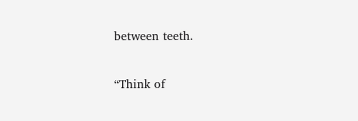between teeth.

“Think of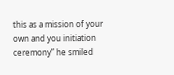this as a mission of your own and you initiation ceremony” he smiled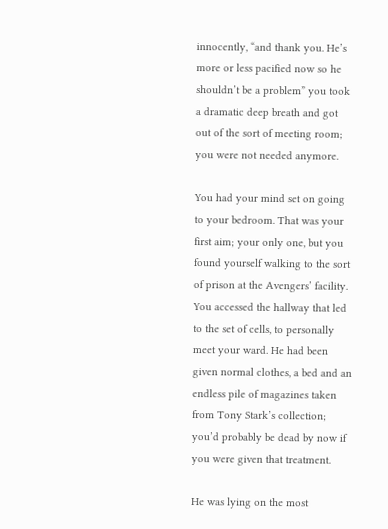innocently, “and thank you. He’s more or less pacified now so he shouldn’t be a problem” you took a dramatic deep breath and got out of the sort of meeting room; you were not needed anymore.

You had your mind set on going to your bedroom. That was your first aim; your only one, but you found yourself walking to the sort of prison at the Avengers’ facility. You accessed the hallway that led to the set of cells, to personally meet your ward. He had been given normal clothes, a bed and an endless pile of magazines taken from Tony Stark’s collection; you’d probably be dead by now if you were given that treatment.

He was lying on the most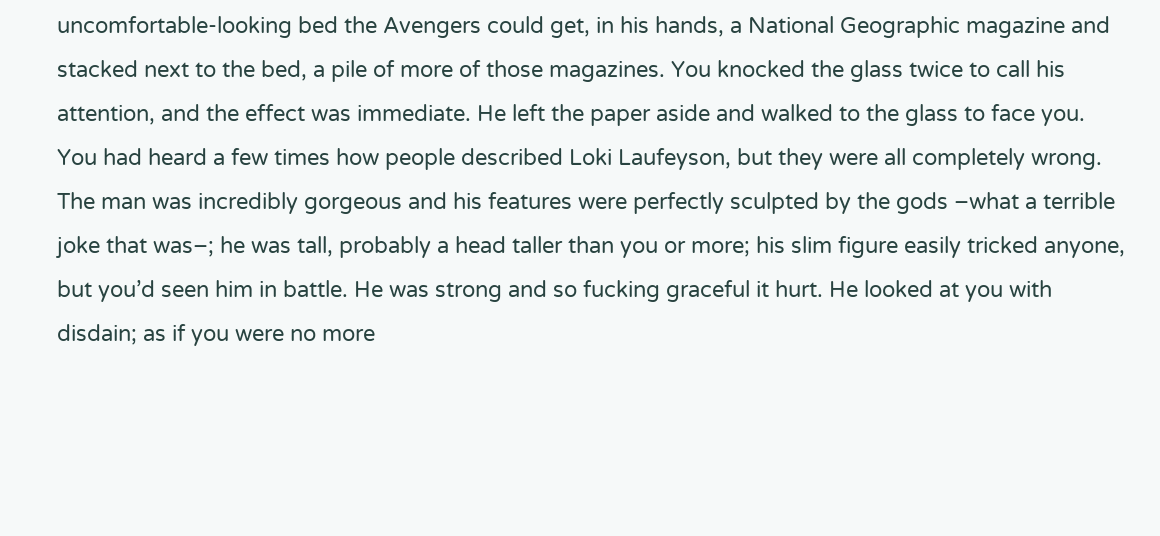uncomfortable-looking bed the Avengers could get, in his hands, a National Geographic magazine and stacked next to the bed, a pile of more of those magazines. You knocked the glass twice to call his attention, and the effect was immediate. He left the paper aside and walked to the glass to face you. You had heard a few times how people described Loki Laufeyson, but they were all completely wrong. The man was incredibly gorgeous and his features were perfectly sculpted by the gods –what a terrible joke that was–; he was tall, probably a head taller than you or more; his slim figure easily tricked anyone, but you’d seen him in battle. He was strong and so fucking graceful it hurt. He looked at you with disdain; as if you were no more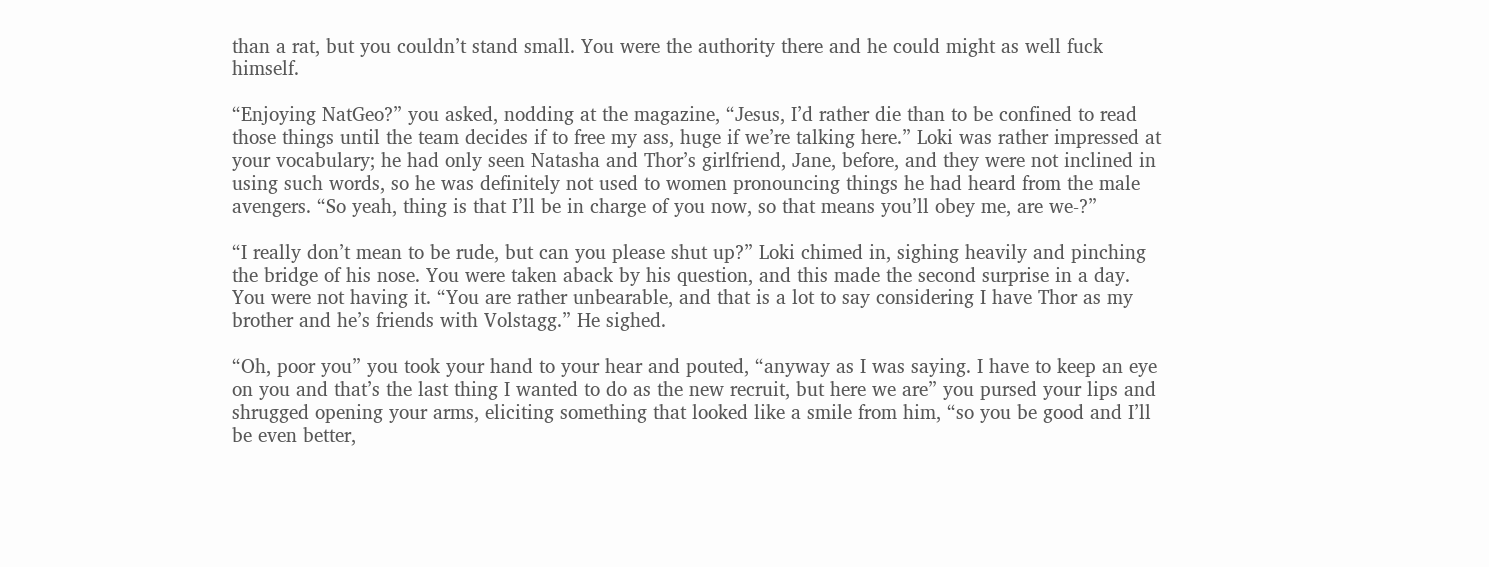than a rat, but you couldn’t stand small. You were the authority there and he could might as well fuck himself.

“Enjoying NatGeo?” you asked, nodding at the magazine, “Jesus, I’d rather die than to be confined to read those things until the team decides if to free my ass, huge if we’re talking here.” Loki was rather impressed at your vocabulary; he had only seen Natasha and Thor’s girlfriend, Jane, before, and they were not inclined in using such words, so he was definitely not used to women pronouncing things he had heard from the male avengers. “So yeah, thing is that I’ll be in charge of you now, so that means you’ll obey me, are we-?”

“I really don’t mean to be rude, but can you please shut up?” Loki chimed in, sighing heavily and pinching the bridge of his nose. You were taken aback by his question, and this made the second surprise in a day. You were not having it. “You are rather unbearable, and that is a lot to say considering I have Thor as my brother and he’s friends with Volstagg.” He sighed.

“Oh, poor you” you took your hand to your hear and pouted, “anyway as I was saying. I have to keep an eye on you and that’s the last thing I wanted to do as the new recruit, but here we are” you pursed your lips and shrugged opening your arms, eliciting something that looked like a smile from him, “so you be good and I’ll be even better,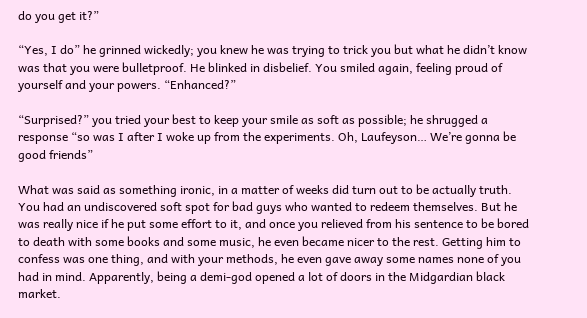do you get it?”

“Yes, I do” he grinned wickedly; you knew he was trying to trick you but what he didn’t know was that you were bulletproof. He blinked in disbelief. You smiled again, feeling proud of yourself and your powers. “Enhanced?”

“Surprised?” you tried your best to keep your smile as soft as possible; he shrugged a response “so was I after I woke up from the experiments. Oh, Laufeyson… We’re gonna be good friends”

What was said as something ironic, in a matter of weeks did turn out to be actually truth. You had an undiscovered soft spot for bad guys who wanted to redeem themselves. But he was really nice if he put some effort to it, and once you relieved from his sentence to be bored to death with some books and some music, he even became nicer to the rest. Getting him to confess was one thing, and with your methods, he even gave away some names none of you had in mind. Apparently, being a demi-god opened a lot of doors in the Midgardian black market.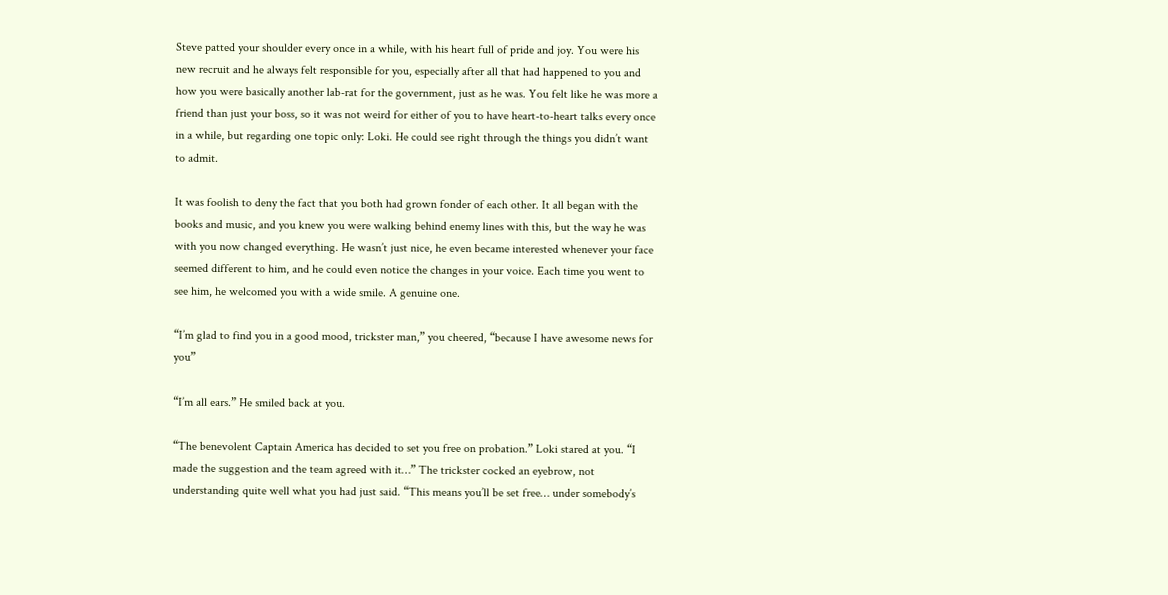Steve patted your shoulder every once in a while, with his heart full of pride and joy. You were his new recruit and he always felt responsible for you, especially after all that had happened to you and how you were basically another lab-rat for the government, just as he was. You felt like he was more a friend than just your boss, so it was not weird for either of you to have heart-to-heart talks every once in a while, but regarding one topic only: Loki. He could see right through the things you didn’t want to admit.

It was foolish to deny the fact that you both had grown fonder of each other. It all began with the books and music, and you knew you were walking behind enemy lines with this, but the way he was with you now changed everything. He wasn’t just nice, he even became interested whenever your face seemed different to him, and he could even notice the changes in your voice. Each time you went to see him, he welcomed you with a wide smile. A genuine one.

“I’m glad to find you in a good mood, trickster man,” you cheered, “because I have awesome news for you”

“I’m all ears.” He smiled back at you.

“The benevolent Captain America has decided to set you free on probation.” Loki stared at you. “I made the suggestion and the team agreed with it…” The trickster cocked an eyebrow, not understanding quite well what you had just said. “This means you’ll be set free… under somebody’s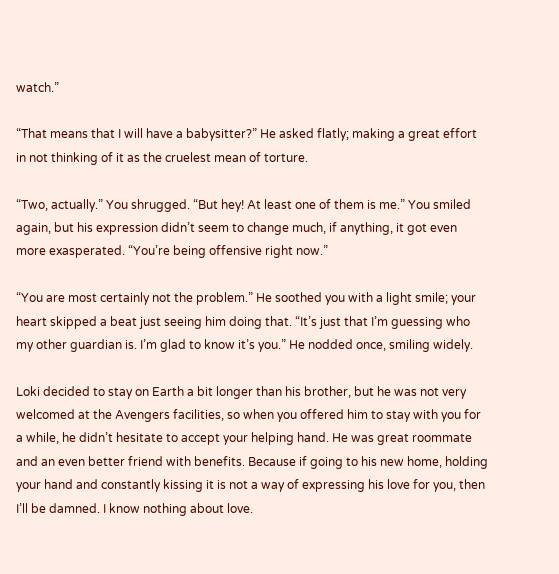watch.”

“That means that I will have a babysitter?” He asked flatly; making a great effort in not thinking of it as the cruelest mean of torture.

“Two, actually.” You shrugged. “But hey! At least one of them is me.” You smiled again, but his expression didn’t seem to change much, if anything, it got even more exasperated. “You’re being offensive right now.”

“You are most certainly not the problem.” He soothed you with a light smile; your heart skipped a beat just seeing him doing that. “It’s just that I’m guessing who my other guardian is. I’m glad to know it’s you.” He nodded once, smiling widely.

Loki decided to stay on Earth a bit longer than his brother, but he was not very welcomed at the Avengers facilities, so when you offered him to stay with you for a while, he didn’t hesitate to accept your helping hand. He was great roommate and an even better friend with benefits. Because if going to his new home, holding your hand and constantly kissing it is not a way of expressing his love for you, then I’ll be damned. I know nothing about love.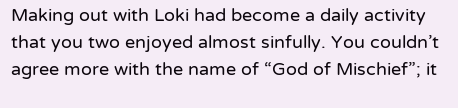Making out with Loki had become a daily activity that you two enjoyed almost sinfully. You couldn’t agree more with the name of “God of Mischief”; it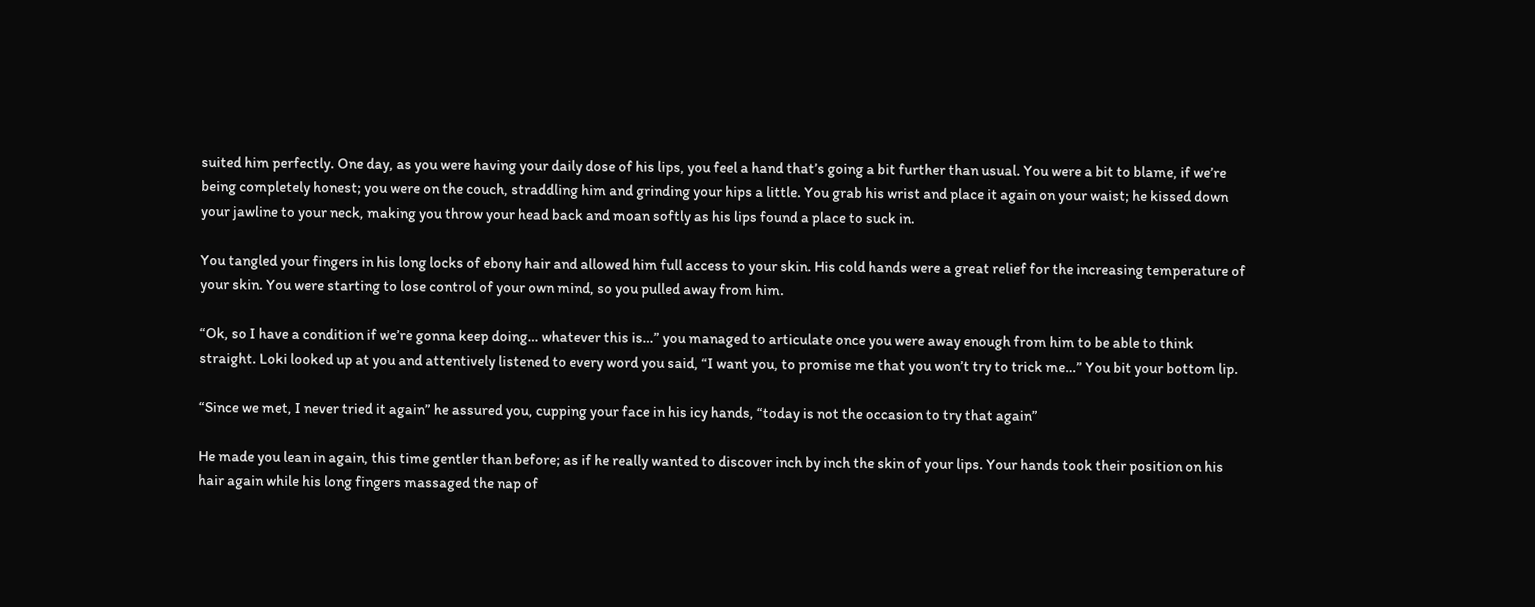suited him perfectly. One day, as you were having your daily dose of his lips, you feel a hand that’s going a bit further than usual. You were a bit to blame, if we’re being completely honest; you were on the couch, straddling him and grinding your hips a little. You grab his wrist and place it again on your waist; he kissed down your jawline to your neck, making you throw your head back and moan softly as his lips found a place to suck in.

You tangled your fingers in his long locks of ebony hair and allowed him full access to your skin. His cold hands were a great relief for the increasing temperature of your skin. You were starting to lose control of your own mind, so you pulled away from him.

“Ok, so I have a condition if we’re gonna keep doing… whatever this is…” you managed to articulate once you were away enough from him to be able to think straight. Loki looked up at you and attentively listened to every word you said, “I want you, to promise me that you won’t try to trick me…” You bit your bottom lip.

“Since we met, I never tried it again” he assured you, cupping your face in his icy hands, “today is not the occasion to try that again”

He made you lean in again, this time gentler than before; as if he really wanted to discover inch by inch the skin of your lips. Your hands took their position on his hair again while his long fingers massaged the nap of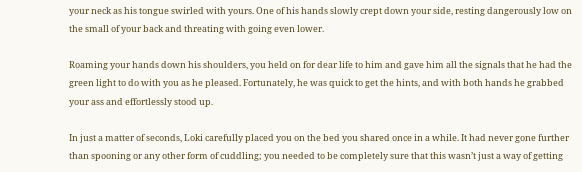your neck as his tongue swirled with yours. One of his hands slowly crept down your side, resting dangerously low on the small of your back and threating with going even lower.

Roaming your hands down his shoulders, you held on for dear life to him and gave him all the signals that he had the green light to do with you as he pleased. Fortunately, he was quick to get the hints, and with both hands he grabbed your ass and effortlessly stood up.

In just a matter of seconds, Loki carefully placed you on the bed you shared once in a while. It had never gone further than spooning or any other form of cuddling; you needed to be completely sure that this wasn’t just a way of getting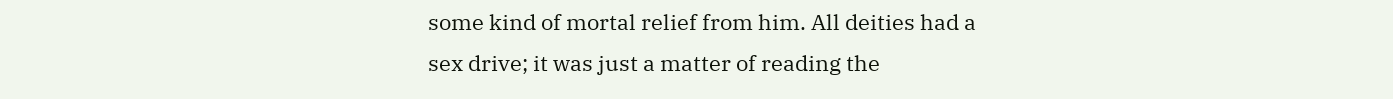some kind of mortal relief from him. All deities had a sex drive; it was just a matter of reading the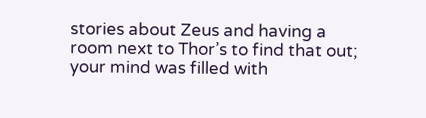stories about Zeus and having a room next to Thor’s to find that out; your mind was filled with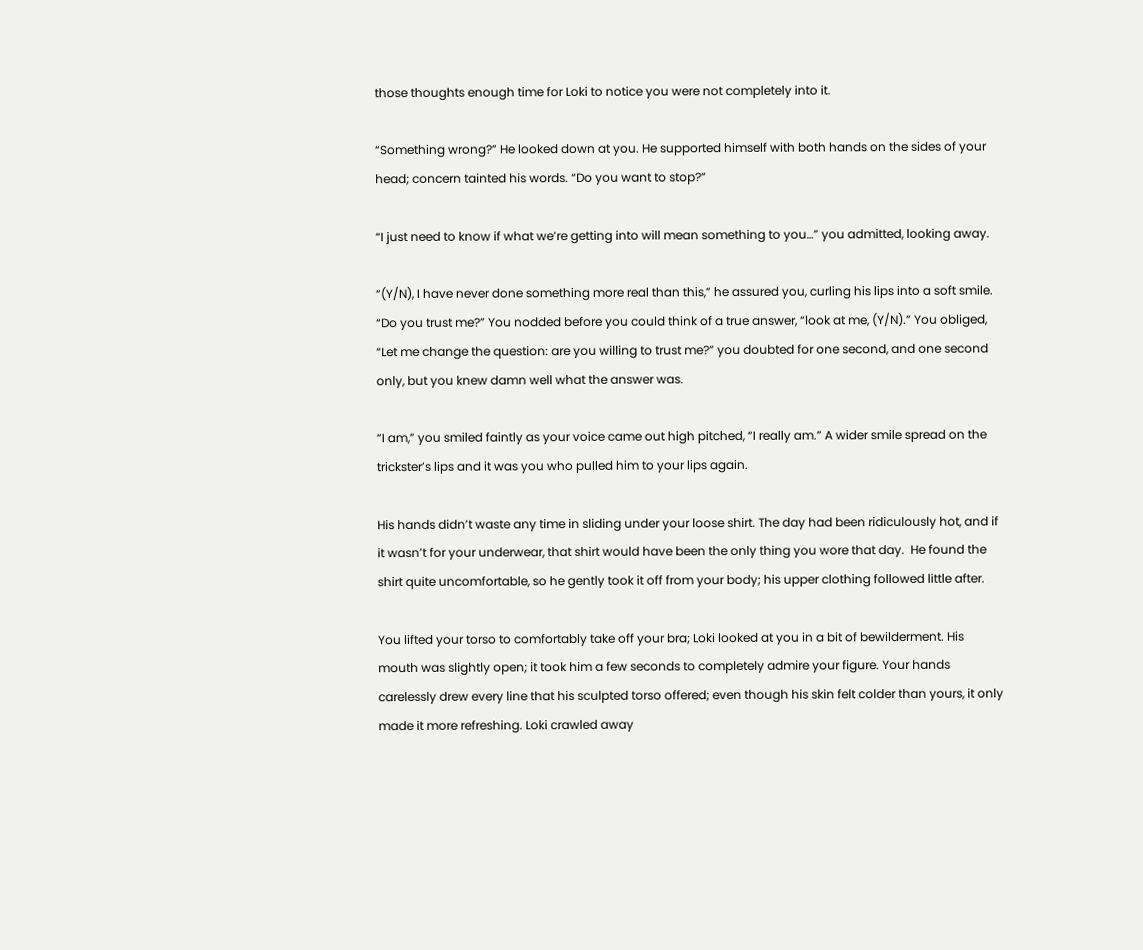those thoughts enough time for Loki to notice you were not completely into it.

“Something wrong?” He looked down at you. He supported himself with both hands on the sides of your head; concern tainted his words. “Do you want to stop?”

“I just need to know if what we’re getting into will mean something to you…” you admitted, looking away.

“(Y/N), I have never done something more real than this,” he assured you, curling his lips into a soft smile. “Do you trust me?” You nodded before you could think of a true answer, “look at me, (Y/N).” You obliged, “Let me change the question: are you willing to trust me?” you doubted for one second, and one second only, but you knew damn well what the answer was.

“I am,” you smiled faintly as your voice came out high pitched, “I really am.” A wider smile spread on the trickster’s lips and it was you who pulled him to your lips again.

His hands didn’t waste any time in sliding under your loose shirt. The day had been ridiculously hot, and if it wasn’t for your underwear, that shirt would have been the only thing you wore that day.  He found the shirt quite uncomfortable, so he gently took it off from your body; his upper clothing followed little after.

You lifted your torso to comfortably take off your bra; Loki looked at you in a bit of bewilderment. His mouth was slightly open; it took him a few seconds to completely admire your figure. Your hands carelessly drew every line that his sculpted torso offered; even though his skin felt colder than yours, it only made it more refreshing. Loki crawled away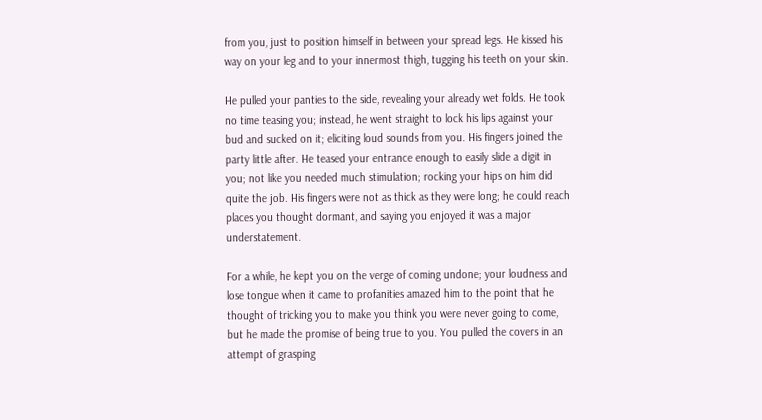from you, just to position himself in between your spread legs. He kissed his way on your leg and to your innermost thigh, tugging his teeth on your skin.

He pulled your panties to the side, revealing your already wet folds. He took no time teasing you; instead, he went straight to lock his lips against your bud and sucked on it; eliciting loud sounds from you. His fingers joined the party little after. He teased your entrance enough to easily slide a digit in you; not like you needed much stimulation; rocking your hips on him did quite the job. His fingers were not as thick as they were long; he could reach places you thought dormant, and saying you enjoyed it was a major understatement.

For a while, he kept you on the verge of coming undone; your loudness and lose tongue when it came to profanities amazed him to the point that he thought of tricking you to make you think you were never going to come, but he made the promise of being true to you. You pulled the covers in an attempt of grasping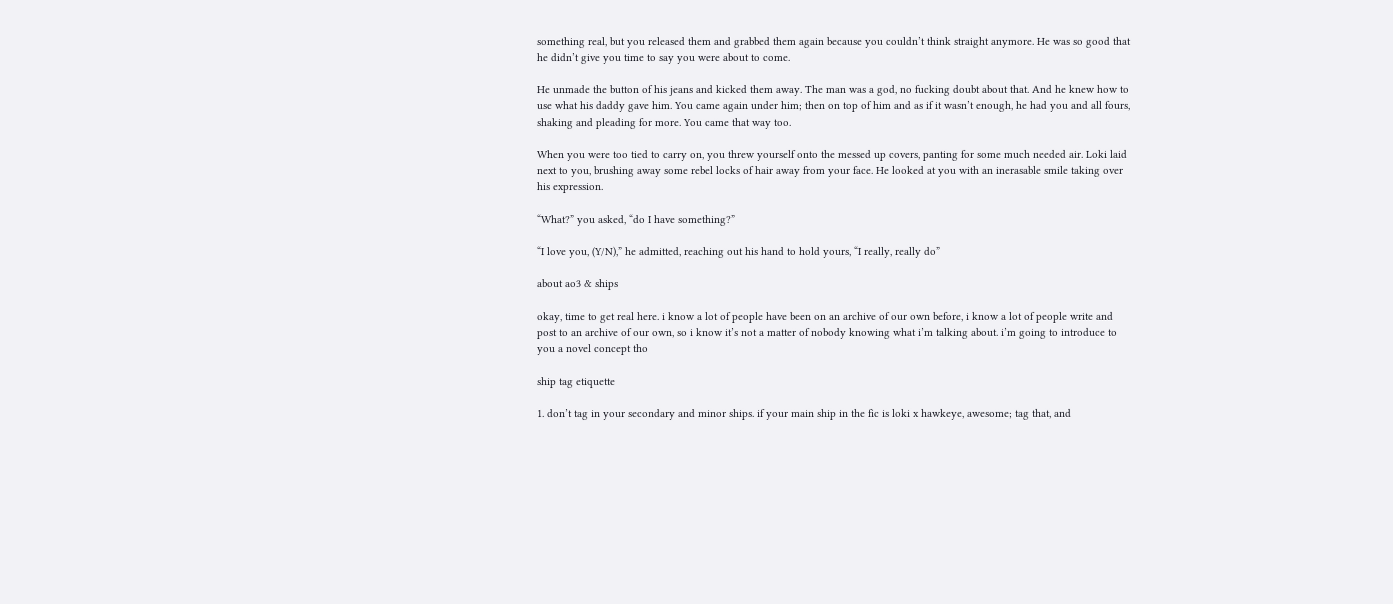something real, but you released them and grabbed them again because you couldn’t think straight anymore. He was so good that he didn’t give you time to say you were about to come.

He unmade the button of his jeans and kicked them away. The man was a god, no fucking doubt about that. And he knew how to use what his daddy gave him. You came again under him; then on top of him and as if it wasn’t enough, he had you and all fours, shaking and pleading for more. You came that way too.

When you were too tied to carry on, you threw yourself onto the messed up covers, panting for some much needed air. Loki laid next to you, brushing away some rebel locks of hair away from your face. He looked at you with an inerasable smile taking over his expression.

“What?” you asked, “do I have something?”

“I love you, (Y/N),” he admitted, reaching out his hand to hold yours, “I really, really do”

about ao3 & ships

okay, time to get real here. i know a lot of people have been on an archive of our own before, i know a lot of people write and post to an archive of our own, so i know it’s not a matter of nobody knowing what i’m talking about. i’m going to introduce to you a novel concept tho

ship tag etiquette

1. don’t tag in your secondary and minor ships. if your main ship in the fic is loki x hawkeye, awesome; tag that, and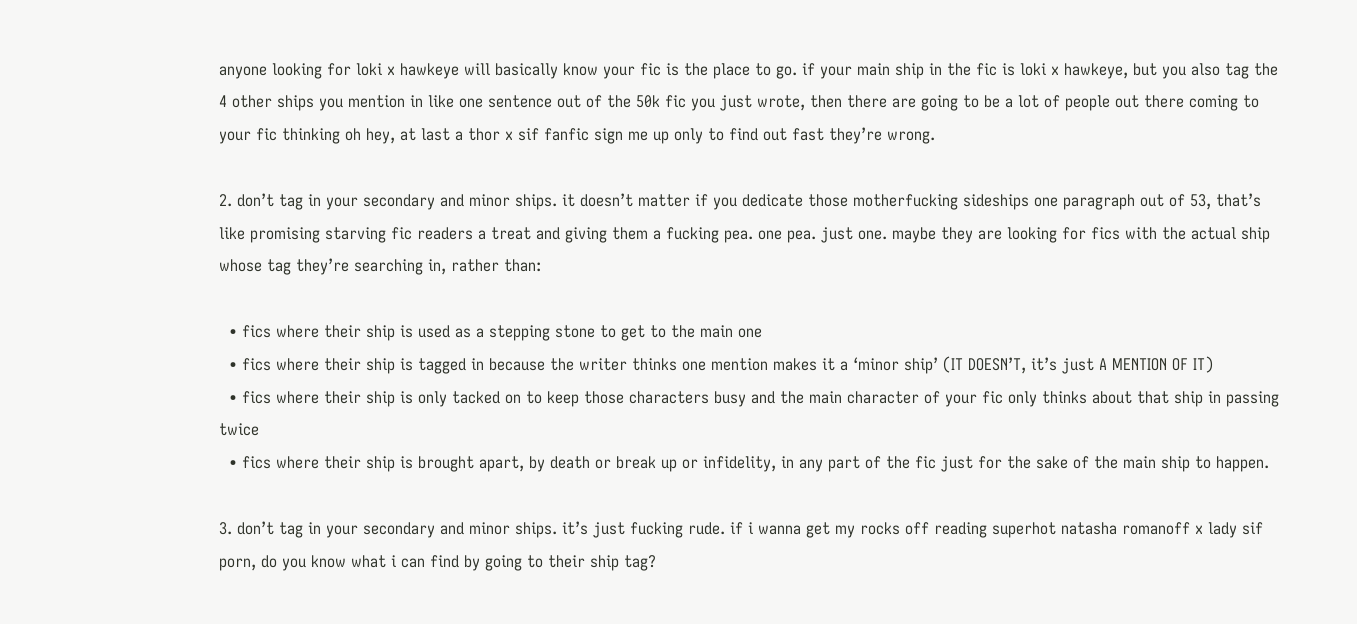anyone looking for loki x hawkeye will basically know your fic is the place to go. if your main ship in the fic is loki x hawkeye, but you also tag the 4 other ships you mention in like one sentence out of the 50k fic you just wrote, then there are going to be a lot of people out there coming to your fic thinking oh hey, at last a thor x sif fanfic sign me up only to find out fast they’re wrong.

2. don’t tag in your secondary and minor ships. it doesn’t matter if you dedicate those motherfucking sideships one paragraph out of 53, that’s like promising starving fic readers a treat and giving them a fucking pea. one pea. just one. maybe they are looking for fics with the actual ship whose tag they’re searching in, rather than:

  • fics where their ship is used as a stepping stone to get to the main one
  • fics where their ship is tagged in because the writer thinks one mention makes it a ‘minor ship’ (IT DOESN’T, it’s just A MENTION OF IT)
  • fics where their ship is only tacked on to keep those characters busy and the main character of your fic only thinks about that ship in passing twice
  • fics where their ship is brought apart, by death or break up or infidelity, in any part of the fic just for the sake of the main ship to happen.

3. don’t tag in your secondary and minor ships. it’s just fucking rude. if i wanna get my rocks off reading superhot natasha romanoff x lady sif porn, do you know what i can find by going to their ship tag?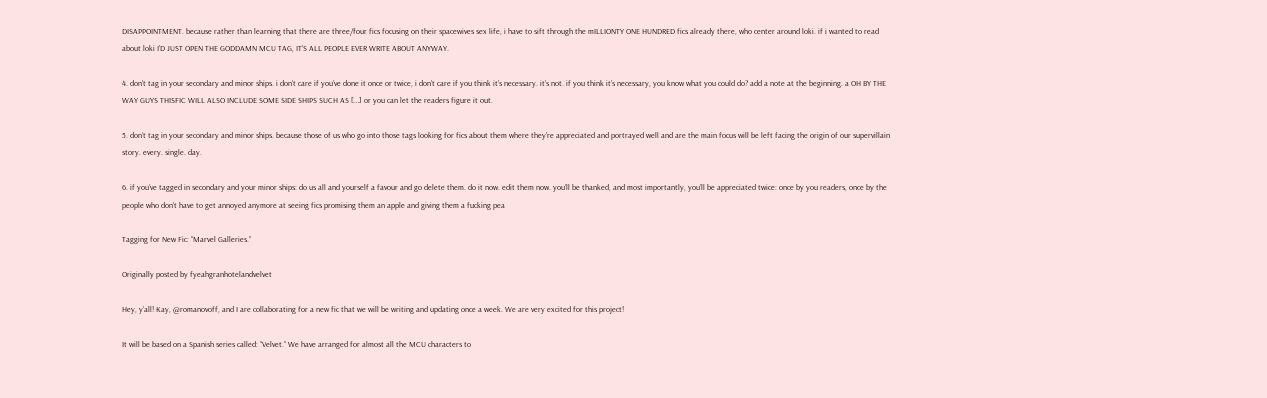DISAPPOINTMENT. because rather than learning that there are three/four fics focusing on their spacewives sex life, i have to sift through the mILLIONTY ONE HUNDRED fics already there, who center around loki. if i wanted to read about loki I’D JUST OPEN THE GODDAMN MCU TAG, IT’S ALL PEOPLE EVER WRITE ABOUT ANYWAY.

4. don’t tag in your secondary and minor ships. i don’t care if you’ve done it once or twice, i don’t care if you think it’s necessary. it’s not. if you think it’s necessary, you know what you could do? add a note at the beginning. a OH BY THE WAY GUYS THISFIC WILL ALSO INCLUDE SOME SIDE SHIPS SUCH AS […] or you can let the readers figure it out.

5. don’t tag in your secondary and minor ships. because those of us who go into those tags looking for fics about them where they’re appreciated and portrayed well and are the main focus will be left facing the origin of our supervillain story. every. single. day.

6. if you’ve tagged in secondary and your minor ships: do us all and yourself a favour and go delete them. do it now. edit them now. you’ll be thanked, and most importantly, you’ll be appreciated twice: once by you readers, once by the people who don’t have to get annoyed anymore at seeing fics promising them an apple and giving them a fucking pea

Tagging for New Fic: “Marvel Galleries.”

Originally posted by fyeahgranhotelandvelvet

Hey, y’all! Kay, @romanovoff, and I are collaborating for a new fic that we will be writing and updating once a week. We are very excited for this project!

It will be based on a Spanish series called: “Velvet.” We have arranged for almost all the MCU characters to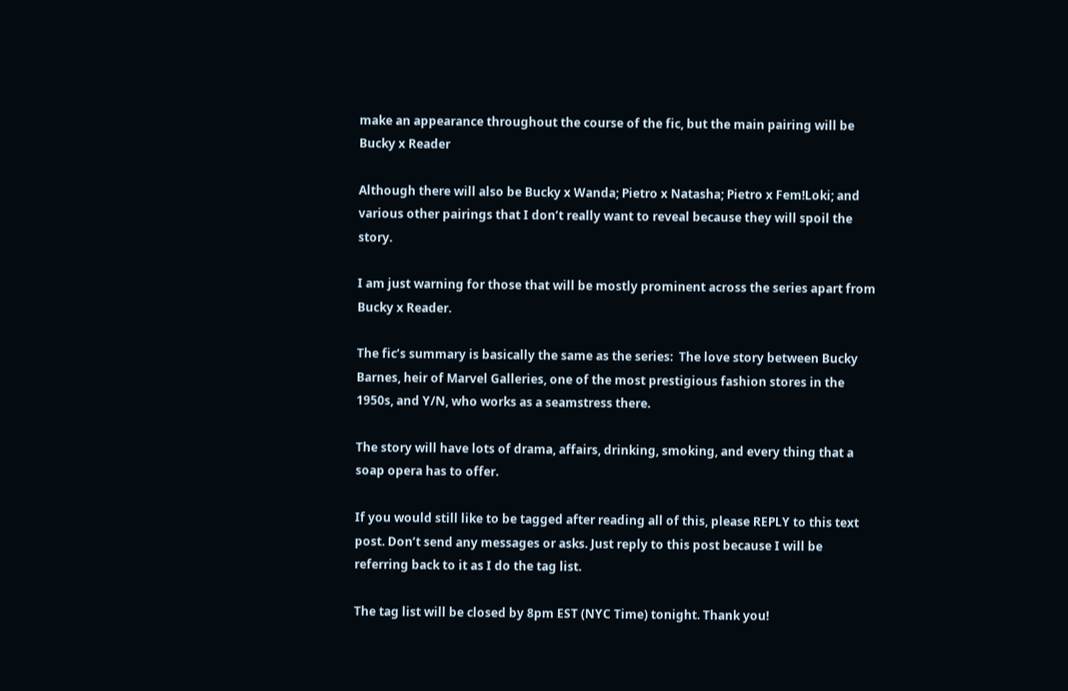make an appearance throughout the course of the fic, but the main pairing will be Bucky x Reader

Although there will also be Bucky x Wanda; Pietro x Natasha; Pietro x Fem!Loki; and various other pairings that I don’t really want to reveal because they will spoil the story.

I am just warning for those that will be mostly prominent across the series apart from Bucky x Reader.

The fic’s summary is basically the same as the series:  The love story between Bucky Barnes, heir of Marvel Galleries, one of the most prestigious fashion stores in the 1950s, and Y/N, who works as a seamstress there.

The story will have lots of drama, affairs, drinking, smoking, and every thing that a soap opera has to offer.

If you would still like to be tagged after reading all of this, please REPLY to this text post. Don’t send any messages or asks. Just reply to this post because I will be referring back to it as I do the tag list.

The tag list will be closed by 8pm EST (NYC Time) tonight. Thank you!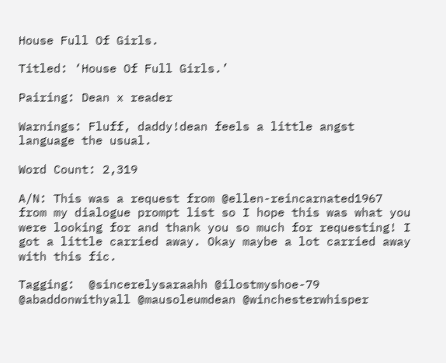House Full Of Girls.

Titled: ‘House Of Full Girls.’

Pairing: Dean x reader

Warnings: Fluff, daddy!dean feels a little angst language the usual.

Word Count: 2,319

A/N: This was a request from @ellen-reincarnated1967 from my dialogue prompt list so I hope this was what you were looking for and thank you so much for requesting! I got a little carried away. Okay maybe a lot carried away with this fic.

Tagging:  @sincerelysaraahh @ilostmyshoe-79 @abaddonwithyall @mausoleumdean @winchesterwhisper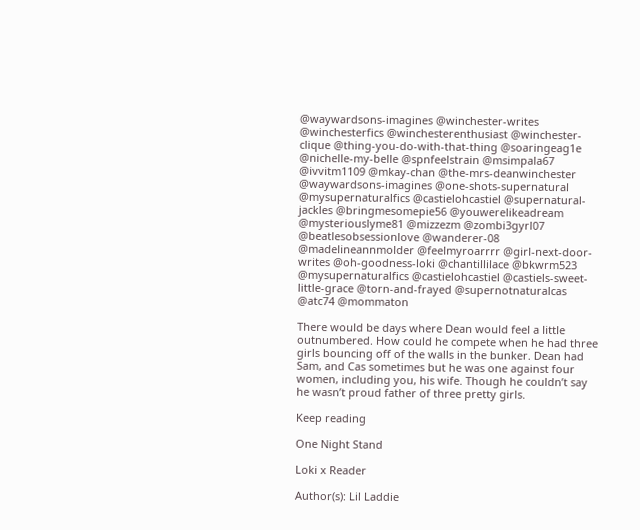@waywardsons-imagines @winchester-writes @winchesterfics @winchesterenthusiast @winchester-clique @thing-you-do-with-that-thing @soaringeag1e @nichelle-my-belle @spnfeelstrain @msimpala67 @ivvitm1109 @mkay-chan @the-mrs-deanwinchester @waywardsons-imagines @one-shots-supernatural @mysupernaturalfics @castielohcastiel @supernatural-jackles @bringmesomepie56 @youwerelikeadream @mysteriouslyme81 @mizzezm @zombi3gyrl07 @beatlesobsessionlove @wanderer-08 @madelineannmolder @feelmyroarrrr @girl-next-door-writes @oh-goodness-loki @chantillilace @bkwrm523 @mysupernaturalfics @castielohcastiel @castiels-sweet-little-grace @torn-and-frayed @supernotnaturalcas @atc74 @mommaton

There would be days where Dean would feel a little outnumbered. How could he compete when he had three girls bouncing off of the walls in the bunker. Dean had Sam, and Cas sometimes but he was one against four women, including you, his wife. Though he couldn’t say he wasn’t proud father of three pretty girls.

Keep reading

One Night Stand

Loki x Reader

Author(s): Lil Laddie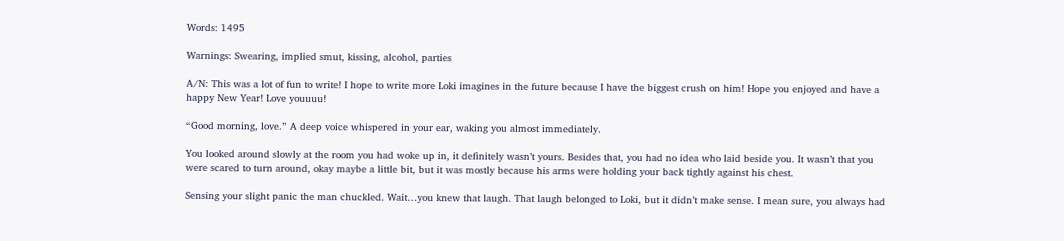Words: 1495

Warnings: Swearing, implied smut, kissing, alcohol, parties

A/N: This was a lot of fun to write! I hope to write more Loki imagines in the future because I have the biggest crush on him! Hope you enjoyed and have a happy New Year! Love youuuu!

“Good morning, love.” A deep voice whispered in your ear, waking you almost immediately.

You looked around slowly at the room you had woke up in, it definitely wasn’t yours. Besides that, you had no idea who laid beside you. It wasn’t that you were scared to turn around, okay maybe a little bit, but it was mostly because his arms were holding your back tightly against his chest.

Sensing your slight panic the man chuckled. Wait…you knew that laugh. That laugh belonged to Loki, but it didn’t make sense. I mean sure, you always had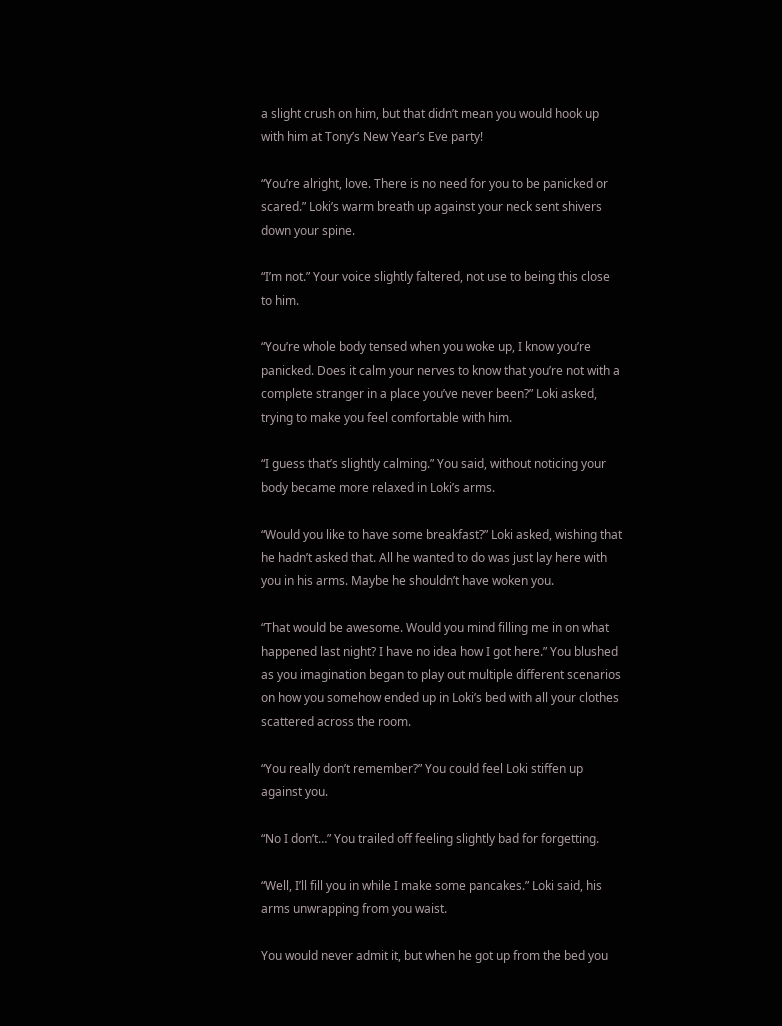a slight crush on him, but that didn’t mean you would hook up with him at Tony’s New Year’s Eve party!

“You’re alright, love. There is no need for you to be panicked or scared.” Loki’s warm breath up against your neck sent shivers down your spine.

“I’m not.” Your voice slightly faltered, not use to being this close to him.

“You’re whole body tensed when you woke up, I know you’re panicked. Does it calm your nerves to know that you’re not with a complete stranger in a place you’ve never been?” Loki asked, trying to make you feel comfortable with him.

“I guess that’s slightly calming.” You said, without noticing your body became more relaxed in Loki’s arms.

“Would you like to have some breakfast?” Loki asked, wishing that he hadn’t asked that. All he wanted to do was just lay here with you in his arms. Maybe he shouldn’t have woken you.

“That would be awesome. Would you mind filling me in on what happened last night? I have no idea how I got here.” You blushed as you imagination began to play out multiple different scenarios on how you somehow ended up in Loki’s bed with all your clothes scattered across the room.

“You really don’t remember?” You could feel Loki stiffen up against you.

“No I don’t…” You trailed off feeling slightly bad for forgetting.

“Well, I’ll fill you in while I make some pancakes.” Loki said, his arms unwrapping from you waist.

You would never admit it, but when he got up from the bed you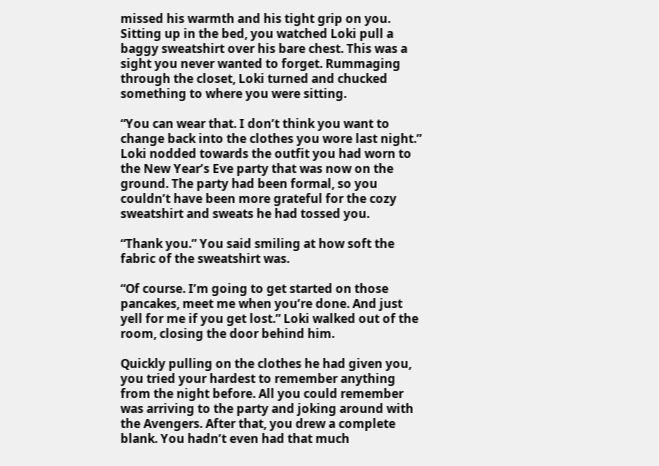missed his warmth and his tight grip on you. Sitting up in the bed, you watched Loki pull a baggy sweatshirt over his bare chest. This was a sight you never wanted to forget. Rummaging through the closet, Loki turned and chucked something to where you were sitting.

“You can wear that. I don’t think you want to change back into the clothes you wore last night.” Loki nodded towards the outfit you had worn to the New Year’s Eve party that was now on the ground. The party had been formal, so you couldn’t have been more grateful for the cozy sweatshirt and sweats he had tossed you.

“Thank you.” You said smiling at how soft the fabric of the sweatshirt was.

“Of course. I’m going to get started on those pancakes, meet me when you’re done. And just yell for me if you get lost.” Loki walked out of the room, closing the door behind him.

Quickly pulling on the clothes he had given you, you tried your hardest to remember anything from the night before. All you could remember was arriving to the party and joking around with the Avengers. After that, you drew a complete blank. You hadn’t even had that much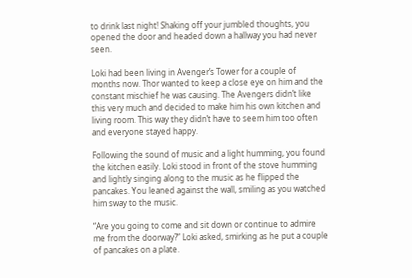to drink last night! Shaking off your jumbled thoughts, you opened the door and headed down a hallway you had never seen.

Loki had been living in Avenger’s Tower for a couple of months now. Thor wanted to keep a close eye on him and the constant mischief he was causing. The Avengers didn’t like this very much and decided to make him his own kitchen and living room. This way they didn’t have to seem him too often and everyone stayed happy.

Following the sound of music and a light humming, you found the kitchen easily. Loki stood in front of the stove humming and lightly singing along to the music as he flipped the pancakes. You leaned against the wall, smiling as you watched him sway to the music.

“Are you going to come and sit down or continue to admire me from the doorway?” Loki asked, smirking as he put a couple of pancakes on a plate.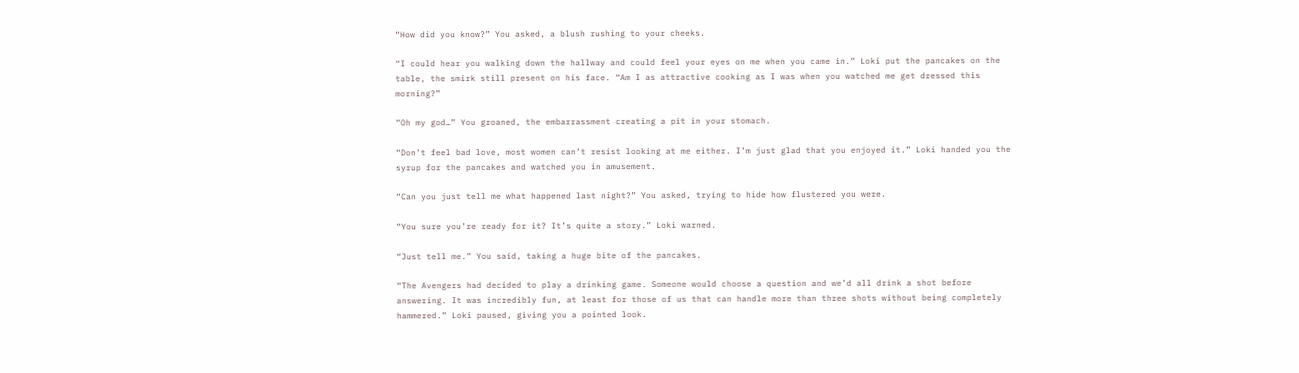“How did you know?” You asked, a blush rushing to your cheeks.

“I could hear you walking down the hallway and could feel your eyes on me when you came in.” Loki put the pancakes on the table, the smirk still present on his face. “Am I as attractive cooking as I was when you watched me get dressed this morning?”

“Oh my god…” You groaned, the embarrassment creating a pit in your stomach.

“Don’t feel bad love, most women can’t resist looking at me either. I’m just glad that you enjoyed it.” Loki handed you the syrup for the pancakes and watched you in amusement.

“Can you just tell me what happened last night?” You asked, trying to hide how flustered you were.

“You sure you’re ready for it? It’s quite a story.” Loki warned.

“Just tell me.” You said, taking a huge bite of the pancakes.

“The Avengers had decided to play a drinking game. Someone would choose a question and we’d all drink a shot before answering. It was incredibly fun, at least for those of us that can handle more than three shots without being completely hammered.” Loki paused, giving you a pointed look.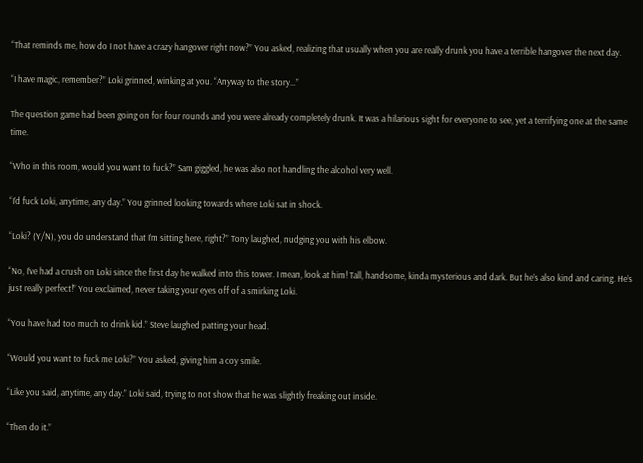“That reminds me, how do I not have a crazy hangover right now?” You asked, realizing that usually when you are really drunk you have a terrible hangover the next day.

“I have magic, remember?” Loki grinned, winking at you. “Anyway to the story…”

The question game had been going on for four rounds and you were already completely drunk. It was a hilarious sight for everyone to see, yet a terrifying one at the same time.

“Who in this room, would you want to fuck?” Sam giggled, he was also not handling the alcohol very well.

“I’d fuck Loki, anytime, any day.” You grinned looking towards where Loki sat in shock.

“Loki? (Y/N), you do understand that I’m sitting here, right?” Tony laughed, nudging you with his elbow.

“No, I’ve had a crush on Loki since the first day he walked into this tower. I mean, look at him! Tall, handsome, kinda mysterious and dark. But he’s also kind and caring. He’s just really perfect!” You exclaimed, never taking your eyes off of a smirking Loki.

“You have had too much to drink kid.” Steve laughed patting your head.

“Would you want to fuck me Loki?” You asked, giving him a coy smile.

“Like you said, anytime, any day.” Loki said, trying to not show that he was slightly freaking out inside.

“Then do it.”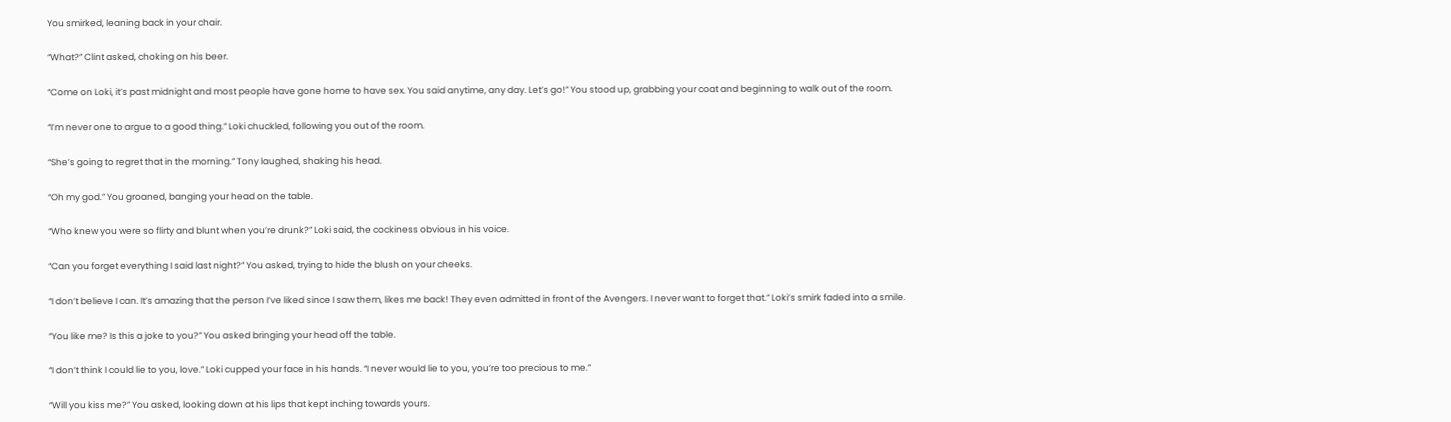You smirked, leaning back in your chair.

“What?” Clint asked, choking on his beer.

“Come on Loki, it’s past midnight and most people have gone home to have sex. You said anytime, any day. Let’s go!” You stood up, grabbing your coat and beginning to walk out of the room.

“I’m never one to argue to a good thing.” Loki chuckled, following you out of the room.

“She’s going to regret that in the morning.” Tony laughed, shaking his head.

“Oh my god.” You groaned, banging your head on the table.

“Who knew you were so flirty and blunt when you’re drunk?” Loki said, the cockiness obvious in his voice.

“Can you forget everything I said last night?” You asked, trying to hide the blush on your cheeks.

“I don’t believe I can. It’s amazing that the person I’ve liked since I saw them, likes me back! They even admitted in front of the Avengers. I never want to forget that.” Loki’s smirk faded into a smile.

“You like me? Is this a joke to you?” You asked bringing your head off the table.

“I don’t think I could lie to you, love.” Loki cupped your face in his hands. “I never would lie to you, you’re too precious to me.”

“Will you kiss me?” You asked, looking down at his lips that kept inching towards yours.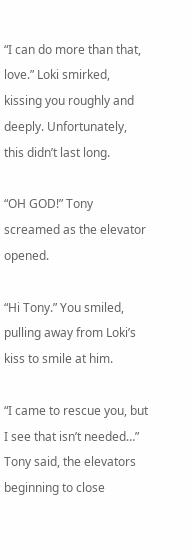“I can do more than that, love.” Loki smirked, kissing you roughly and deeply. Unfortunately, this didn’t last long.

“OH GOD!” Tony screamed as the elevator opened.

“Hi Tony.” You smiled, pulling away from Loki’s kiss to smile at him.

“I came to rescue you, but I see that isn’t needed…” Tony said, the elevators beginning to close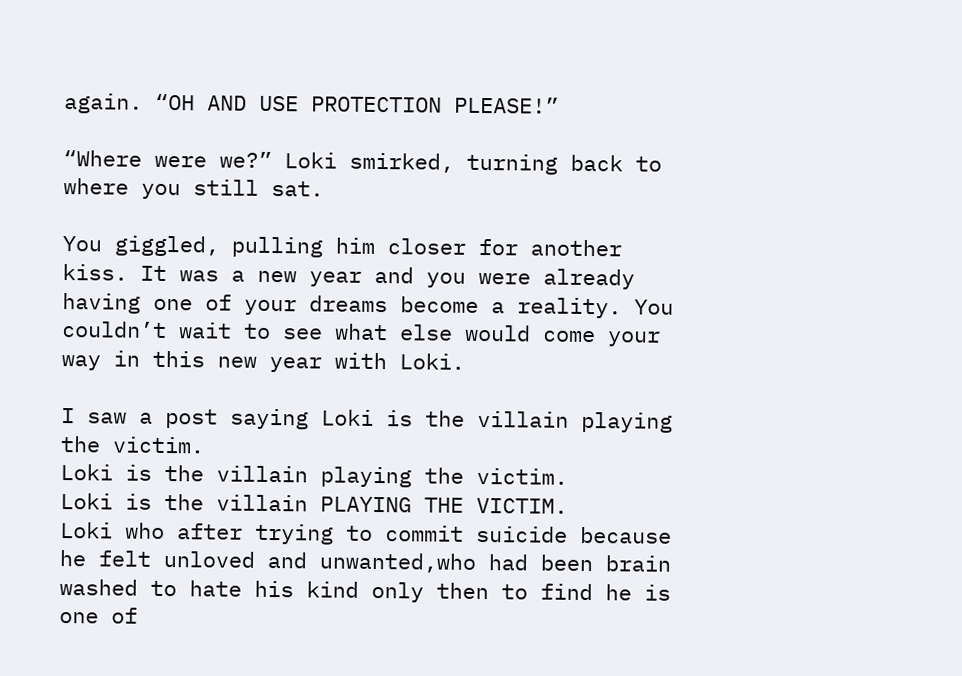again. “OH AND USE PROTECTION PLEASE!”

“Where were we?” Loki smirked, turning back to where you still sat.

You giggled, pulling him closer for another kiss. It was a new year and you were already having one of your dreams become a reality. You couldn’t wait to see what else would come your way in this new year with Loki.

I saw a post saying Loki is the villain playing the victim.
Loki is the villain playing the victim.
Loki is the villain PLAYING THE VICTIM.
Loki who after trying to commit suicide because he felt unloved and unwanted,who had been brain washed to hate his kind only then to find he is one of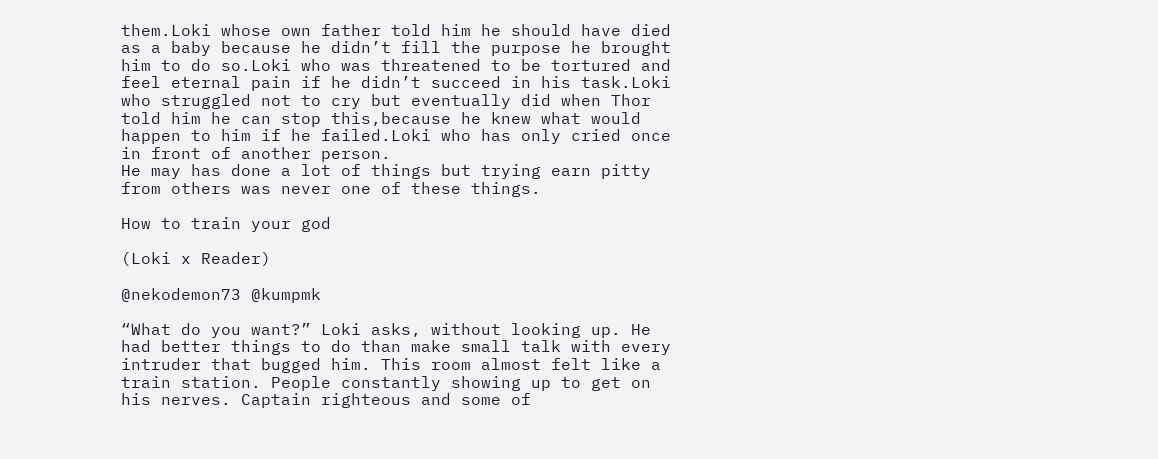them.Loki whose own father told him he should have died as a baby because he didn’t fill the purpose he brought him to do so.Loki who was threatened to be tortured and feel eternal pain if he didn’t succeed in his task.Loki who struggled not to cry but eventually did when Thor told him he can stop this,because he knew what would happen to him if he failed.Loki who has only cried once in front of another person.
He may has done a lot of things but trying earn pitty from others was never one of these things.

How to train your god

(Loki x Reader)

@nekodemon73 @kumpmk

“What do you want?” Loki asks, without looking up. He had better things to do than make small talk with every intruder that bugged him. This room almost felt like a train station. People constantly showing up to get on his nerves. Captain righteous and some of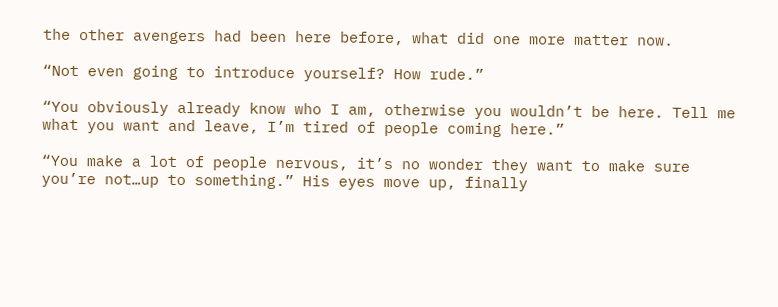the other avengers had been here before, what did one more matter now.

“Not even going to introduce yourself? How rude.”

“You obviously already know who I am, otherwise you wouldn’t be here. Tell me what you want and leave, I’m tired of people coming here.”

“You make a lot of people nervous, it’s no wonder they want to make sure you’re not…up to something.” His eyes move up, finally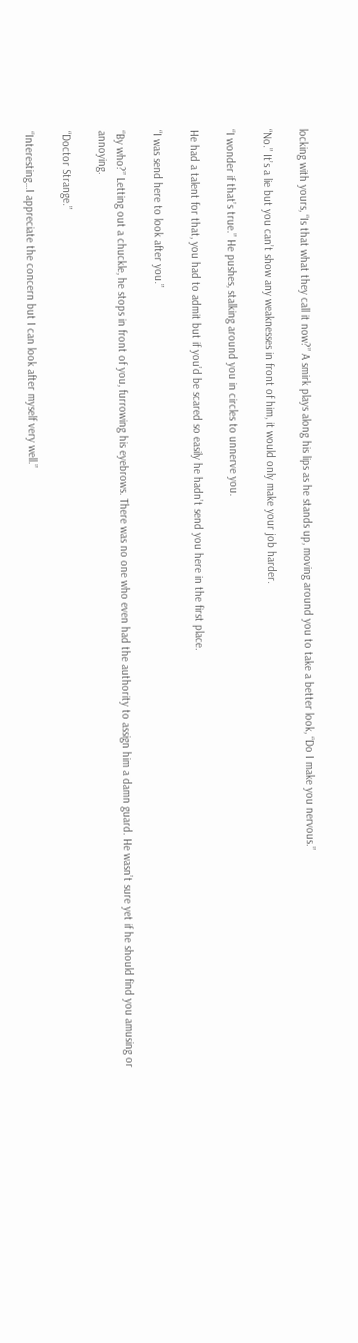locking with yours, “Is that what they call it now?” A smirk plays along his lips as he stands up, moving around you to take a better look, “Do I make you nervous.”

“No.” It’s a lie but you can’t show any weaknesses in front of him, it would only make your job harder.

“I wonder if that’s true.” He pushes, stalking around you in circles to unnerve you.

He had a talent for that, you had to admit but if you’d be scared so easily he hadn’t send you here in the first place.

“I was send here to look after you.”

“By who?” Letting out a chuckle, he stops in front of you, furrowing his eyebrows. There was no one who even had the authority to assign him a damn guard. He wasn’t sure yet if he should find you amusing or annoying.

“Doctor Strange.”

“Interesting…I appreciate the concern but I can look after myself very well.”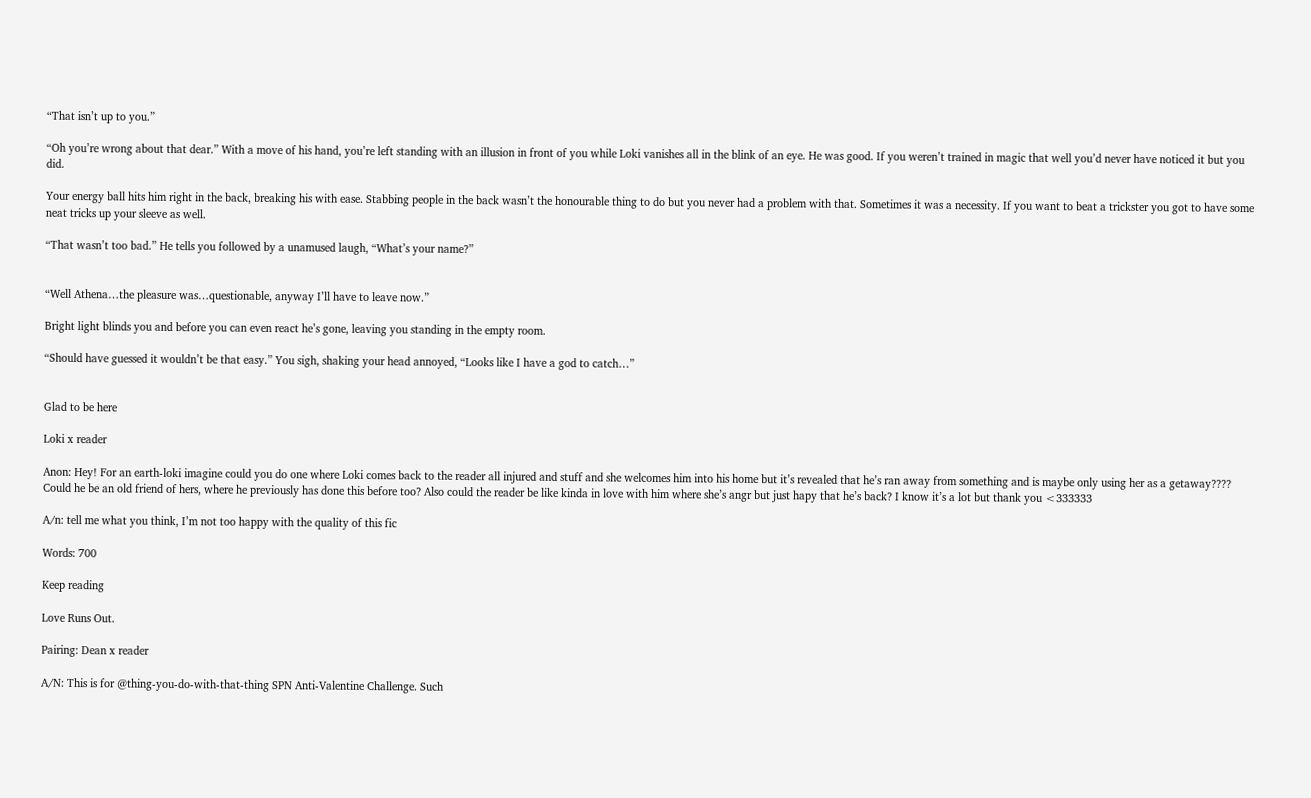“That isn’t up to you.”

“Oh you’re wrong about that dear.” With a move of his hand, you’re left standing with an illusion in front of you while Loki vanishes all in the blink of an eye. He was good. If you weren’t trained in magic that well you’d never have noticed it but you did.

Your energy ball hits him right in the back, breaking his with ease. Stabbing people in the back wasn’t the honourable thing to do but you never had a problem with that. Sometimes it was a necessity. If you want to beat a trickster you got to have some neat tricks up your sleeve as well.

“That wasn’t too bad.” He tells you followed by a unamused laugh, “What’s your name?”


“Well Athena…the pleasure was…questionable, anyway I’ll have to leave now.”

Bright light blinds you and before you can even react he’s gone, leaving you standing in the empty room.

“Should have guessed it wouldn’t be that easy.” You sigh, shaking your head annoyed, “Looks like I have a god to catch…”


Glad to be here

Loki x reader

Anon: Hey! For an earth-loki imagine could you do one where Loki comes back to the reader all injured and stuff and she welcomes him into his home but it’s revealed that he’s ran away from something and is maybe only using her as a getaway???? Could he be an old friend of hers, where he previously has done this before too? Also could the reader be like kinda in love with him where she’s angr but just hapy that he’s back? I know it’s a lot but thank you <333333

A/n: tell me what you think, I’m not too happy with the quality of this fic

Words: 700

Keep reading

Love Runs Out.

Pairing: Dean x reader

A/N: This is for @thing-you-do-with-that-thing SPN Anti-Valentine Challenge. Such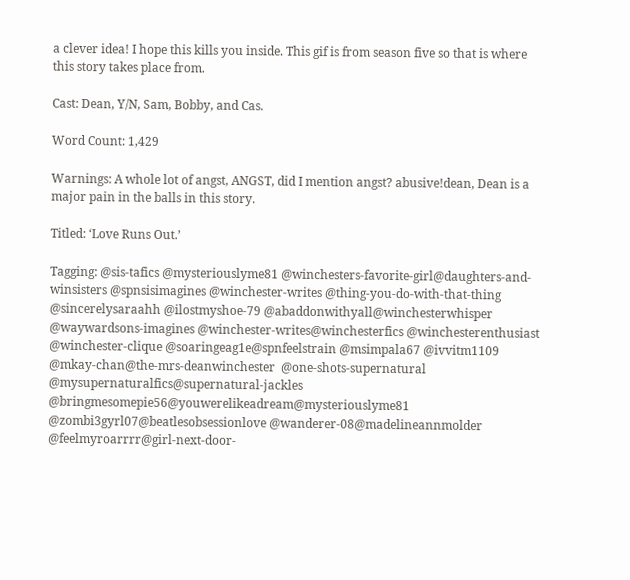a clever idea! I hope this kills you inside. This gif is from season five so that is where this story takes place from.

Cast: Dean, Y/N, Sam, Bobby, and Cas.

Word Count: 1,429

Warnings: A whole lot of angst, ANGST, did I mention angst? abusive!dean, Dean is a major pain in the balls in this story.

Titled: ‘Love Runs Out.’

Tagging: @sis-tafics @mysteriouslyme81 @winchesters-favorite-girl@daughters-and-winsisters @spnsisimagines @winchester-writes @thing-you-do-with-that-thing @sincerelysaraahh @ilostmyshoe-79 @abaddonwithyall@winchesterwhisper @waywardsons-imagines @winchester-writes@winchesterfics @winchesterenthusiast @winchester-clique @soaringeag1e@spnfeelstrain @msimpala67 @ivvitm1109 @mkay-chan@the-mrs-deanwinchester  @one-shots-supernatural @mysupernaturalfics@supernatural-jackles @bringmesomepie56@youwerelikeadream@mysteriouslyme81 @zombi3gyrl07@beatlesobsessionlove @wanderer-08@madelineannmolder @feelmyroarrrr@girl-next-door-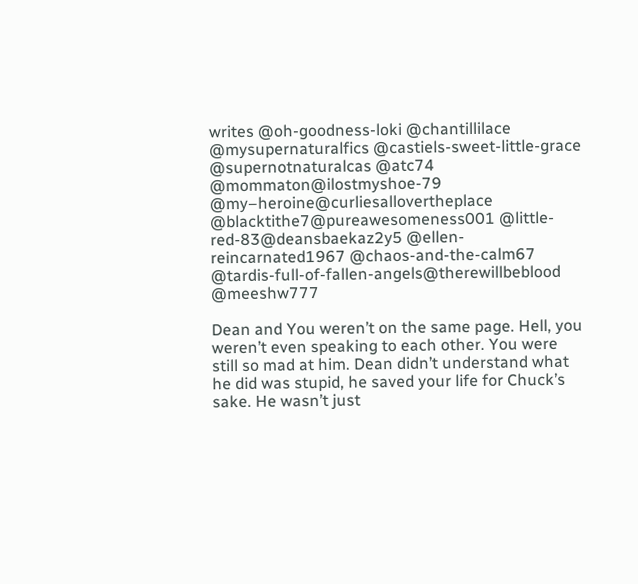writes @oh-goodness-loki @chantillilace @mysupernaturalfics @castiels-sweet-little-grace @supernotnaturalcas @atc74 @mommaton@ilostmyshoe-79 @my–heroine@curliesallovertheplace @blacktithe7@pureawesomeness001 @little-red-83@deansbaekaz2y5 @ellen-reincarnated1967 @chaos-and-the-calm67 @tardis-full-of-fallen-angels@therewillbeblood @meeshw777

Dean and You weren’t on the same page. Hell, you weren’t even speaking to each other. You were still so mad at him. Dean didn’t understand what he did was stupid, he saved your life for Chuck’s sake. He wasn’t just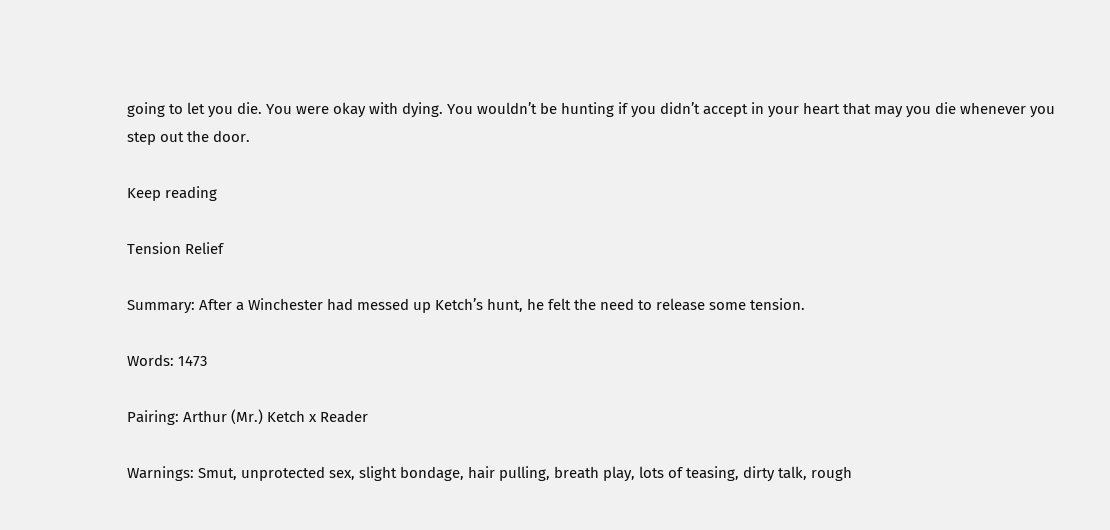going to let you die. You were okay with dying. You wouldn’t be hunting if you didn’t accept in your heart that may you die whenever you step out the door.

Keep reading

Tension Relief

Summary: After a Winchester had messed up Ketch’s hunt, he felt the need to release some tension.

Words: 1473

Pairing: Arthur (Mr.) Ketch x Reader

Warnings: Smut, unprotected sex, slight bondage, hair pulling, breath play, lots of teasing, dirty talk, rough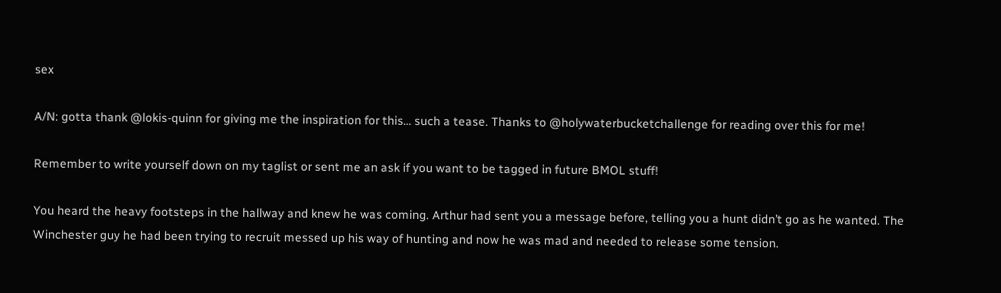sex

A/N: gotta thank @lokis-quinn for giving me the inspiration for this… such a tease. Thanks to @holywaterbucketchallenge for reading over this for me!

Remember to write yourself down on my taglist or sent me an ask if you want to be tagged in future BMOL stuff!

You heard the heavy footsteps in the hallway and knew he was coming. Arthur had sent you a message before, telling you a hunt didn’t go as he wanted. The Winchester guy he had been trying to recruit messed up his way of hunting and now he was mad and needed to release some tension.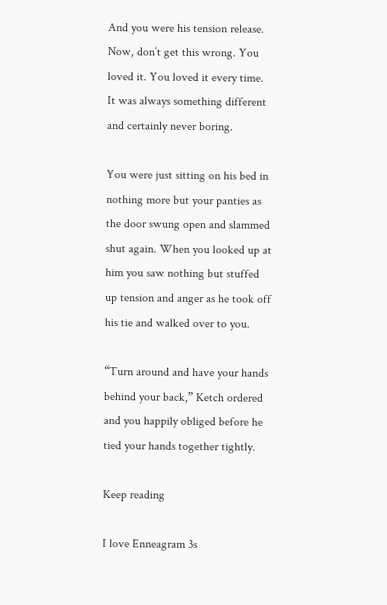And you were his tension release. Now, don’t get this wrong. You loved it. You loved it every time. It was always something different and certainly never boring.

You were just sitting on his bed in nothing more but your panties as the door swung open and slammed shut again. When you looked up at him you saw nothing but stuffed up tension and anger as he took off his tie and walked over to you.

“Turn around and have your hands behind your back,” Ketch ordered and you happily obliged before he tied your hands together tightly.

Keep reading

I love Enneagram 3s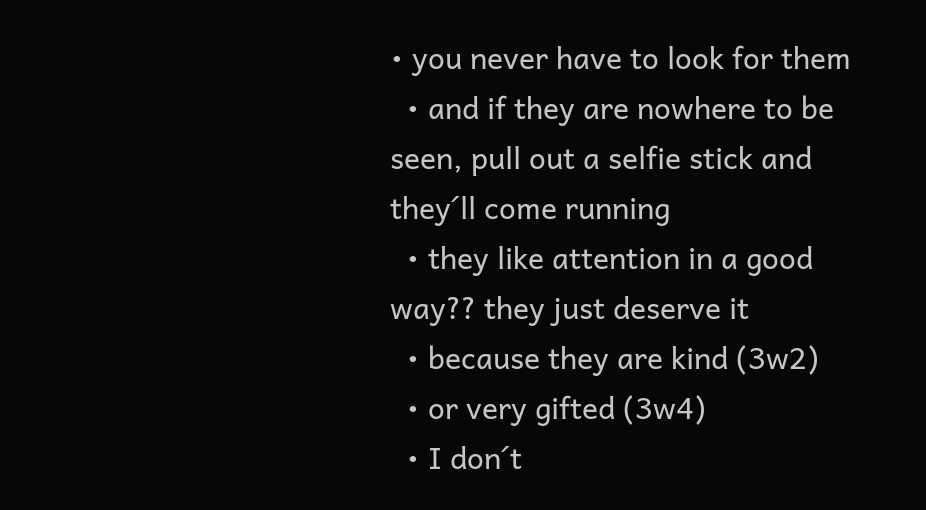• you never have to look for them
  • and if they are nowhere to be seen, pull out a selfie stick and they´ll come running
  • they like attention in a good way?? they just deserve it
  • because they are kind (3w2)
  • or very gifted (3w4)
  • I don´t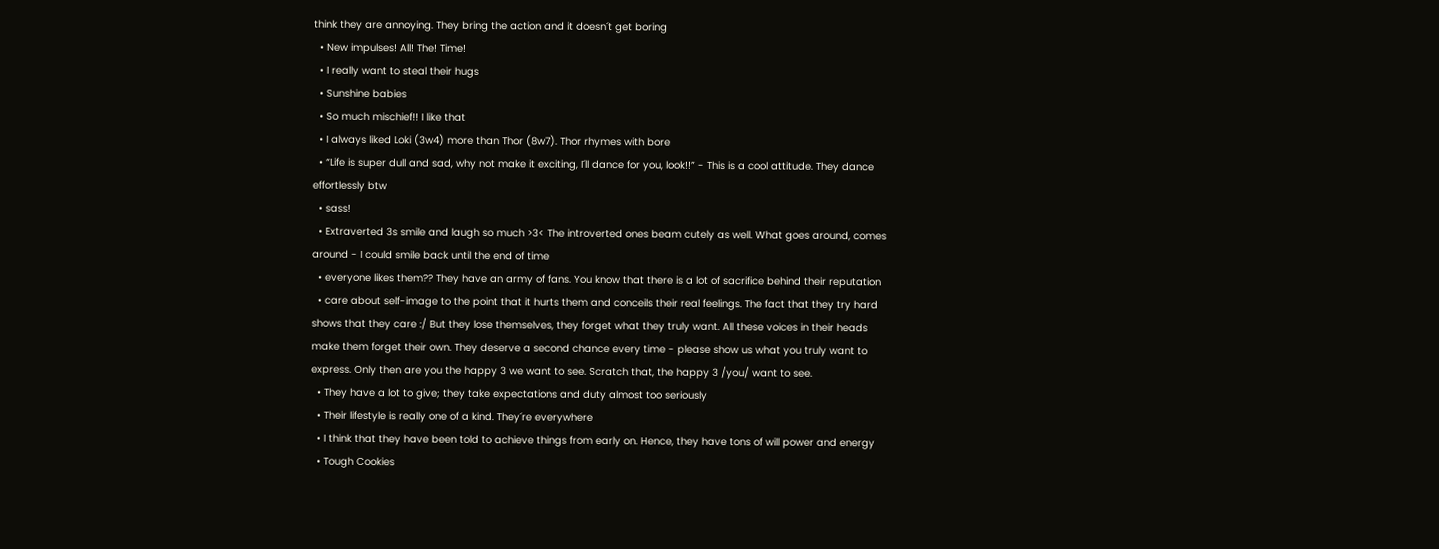think they are annoying. They bring the action and it doesn´t get boring
  • New impulses! All! The! Time!
  • I really want to steal their hugs
  • Sunshine babies
  • So much mischief!! I like that
  • I always liked Loki (3w4) more than Thor (8w7). Thor rhymes with bore
  • “Life is super dull and sad, why not make it exciting, I´ll dance for you, look!!” - This is a cool attitude. They dance effortlessly btw
  • sass!
  • Extraverted 3s smile and laugh so much >3< The introverted ones beam cutely as well. What goes around, comes around - I could smile back until the end of time
  • everyone likes them?? They have an army of fans. You know that there is a lot of sacrifice behind their reputation
  • care about self-image to the point that it hurts them and conceils their real feelings. The fact that they try hard shows that they care :/ But they lose themselves, they forget what they truly want. All these voices in their heads make them forget their own. They deserve a second chance every time - please show us what you truly want to express. Only then are you the happy 3 we want to see. Scratch that, the happy 3 /you/ want to see.
  • They have a lot to give; they take expectations and duty almost too seriously
  • Their lifestyle is really one of a kind. They´re everywhere
  • I think that they have been told to achieve things from early on. Hence, they have tons of will power and energy
  • Tough Cookies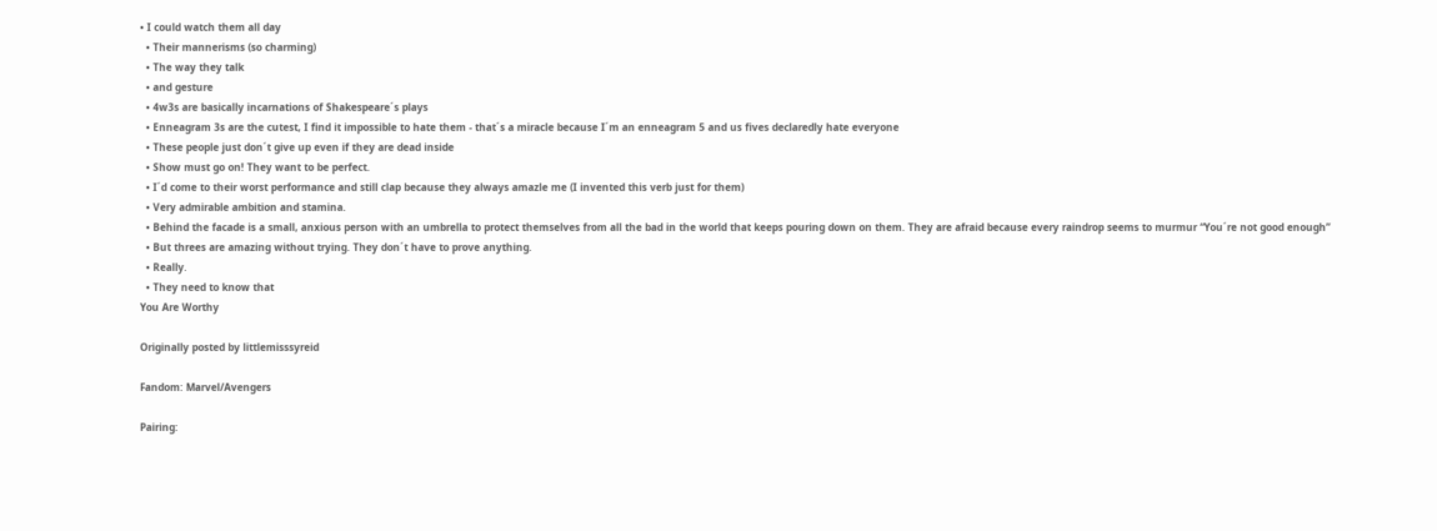• I could watch them all day
  • Their mannerisms (so charming)
  • The way they talk
  • and gesture
  • 4w3s are basically incarnations of Shakespeare´s plays
  • Enneagram 3s are the cutest, I find it impossible to hate them - that´s a miracle because I´m an enneagram 5 and us fives declaredly hate everyone
  • These people just don´t give up even if they are dead inside
  • Show must go on! They want to be perfect.
  • I´d come to their worst performance and still clap because they always amazle me (I invented this verb just for them)
  • Very admirable ambition and stamina.
  • Behind the facade is a small, anxious person with an umbrella to protect themselves from all the bad in the world that keeps pouring down on them. They are afraid because every raindrop seems to murmur “You´re not good enough”
  • But threes are amazing without trying. They don´t have to prove anything.
  • Really.
  • They need to know that
You Are Worthy

Originally posted by littlemisssyreid

Fandom: Marvel/Avengers

Pairing: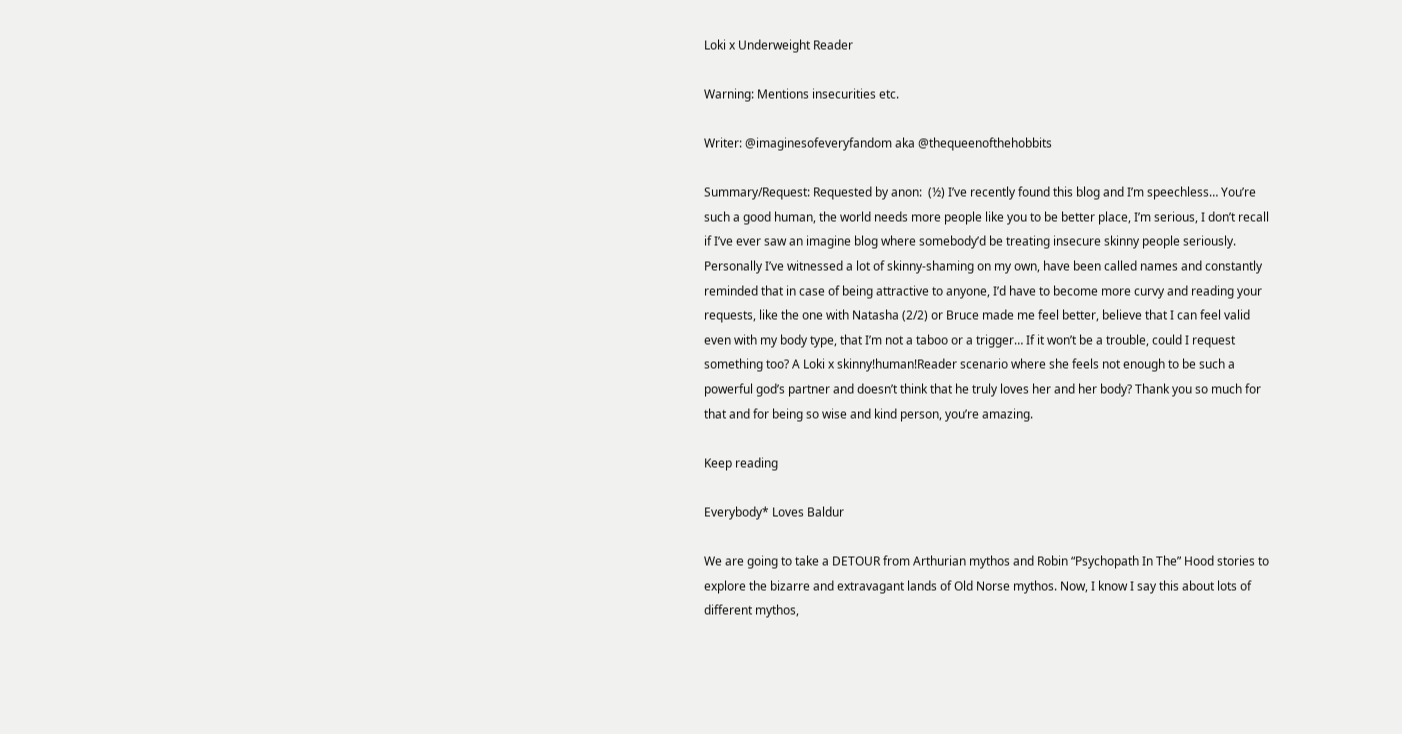Loki x Underweight Reader

Warning: Mentions insecurities etc.

Writer: @imaginesofeveryfandom aka @thequeenofthehobbits

Summary/Request: Requested by anon:  (½) I’ve recently found this blog and I’m speechless… You’re such a good human, the world needs more people like you to be better place, I’m serious, I don’t recall if I’ve ever saw an imagine blog where somebody’d be treating insecure skinny people seriously. Personally I’ve witnessed a lot of skinny-shaming on my own, have been called names and constantly reminded that in case of being attractive to anyone, I’d have to become more curvy and reading your requests, like the one with Natasha (2/2) or Bruce made me feel better, believe that I can feel valid even with my body type, that I’m not a taboo or a trigger… If it won’t be a trouble, could I request something too? A Loki x skinny!human!Reader scenario where she feels not enough to be such a powerful god’s partner and doesn’t think that he truly loves her and her body? Thank you so much for that and for being so wise and kind person, you’re amazing.

Keep reading

Everybody* Loves Baldur

We are going to take a DETOUR from Arthurian mythos and Robin “Psychopath In The” Hood stories to explore the bizarre and extravagant lands of Old Norse mythos. Now, I know I say this about lots of different mythos,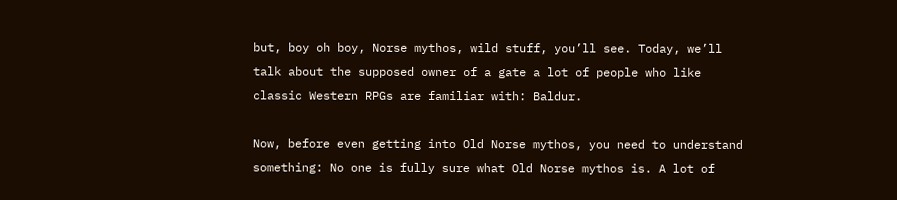but, boy oh boy, Norse mythos, wild stuff, you’ll see. Today, we’ll talk about the supposed owner of a gate a lot of people who like classic Western RPGs are familiar with: Baldur.

Now, before even getting into Old Norse mythos, you need to understand something: No one is fully sure what Old Norse mythos is. A lot of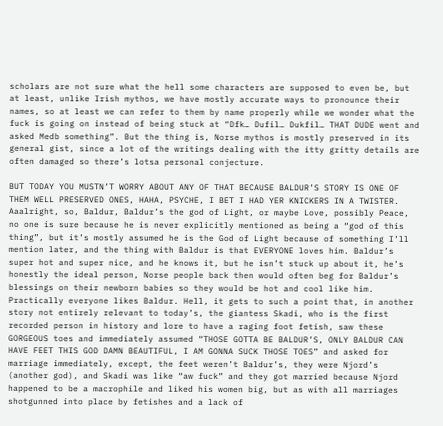scholars are not sure what the hell some characters are supposed to even be, but at least, unlike Irish mythos, we have mostly accurate ways to pronounce their names, so at least we can refer to them by name properly while we wonder what the fuck is going on instead of being stuck at “Dfk… Dufil… Dukfil… THAT DUDE went and asked Medb something”. But the thing is, Norse mythos is mostly preserved in its general gist, since a lot of the writings dealing with the itty gritty details are often damaged so there’s lotsa personal conjecture.

BUT TODAY YOU MUSTN’T WORRY ABOUT ANY OF THAT BECAUSE BALDUR’S STORY IS ONE OF THEM WELL PRESERVED ONES, HAHA, PSYCHE, I BET I HAD YER KNICKERS IN A TWISTER. Aaalright, so, Baldur, Baldur’s the god of Light, or maybe Love, possibly Peace, no one is sure because he is never explicitly mentioned as being a “god of this thing”, but it’s mostly assumed he is the God of Light because of something I’ll mention later, and the thing with Baldur is that EVERYONE loves him. Baldur’s super hot and super nice, and he knows it, but he isn’t stuck up about it, he’s honestly the ideal person, Norse people back then would often beg for Baldur’s blessings on their newborn babies so they would be hot and cool like him. Practically everyone likes Baldur. Hell, it gets to such a point that, in another story not entirely relevant to today’s, the giantess Skadi, who is the first recorded person in history and lore to have a raging foot fetish, saw these GORGEOUS toes and immediately assumed “THOSE GOTTA BE BALDUR’S, ONLY BALDUR CAN HAVE FEET THIS GOD DAMN BEAUTIFUL, I AM GONNA SUCK THOSE TOES” and asked for marriage immediately, except, the feet weren’t Baldur’s, they were Njord’s (another god), and Skadi was like “aw fuck” and they got married because Njord happened to be a macrophile and liked his women big, but as with all marriages shotgunned into place by fetishes and a lack of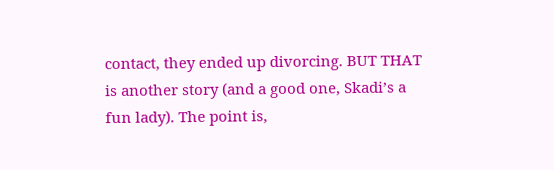contact, they ended up divorcing. BUT THAT is another story (and a good one, Skadi’s a fun lady). The point is,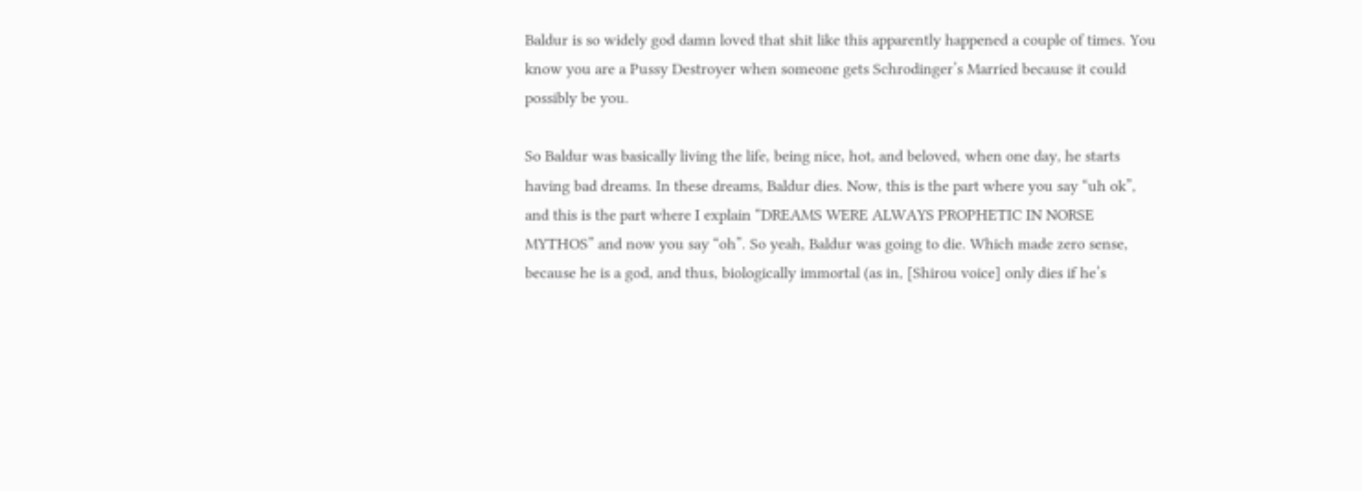Baldur is so widely god damn loved that shit like this apparently happened a couple of times. You know you are a Pussy Destroyer when someone gets Schrodinger’s Married because it could possibly be you.

So Baldur was basically living the life, being nice, hot, and beloved, when one day, he starts having bad dreams. In these dreams, Baldur dies. Now, this is the part where you say “uh ok”, and this is the part where I explain “DREAMS WERE ALWAYS PROPHETIC IN NORSE MYTHOS” and now you say “oh”. So yeah, Baldur was going to die. Which made zero sense, because he is a god, and thus, biologically immortal (as in, [Shirou voice] only dies if he’s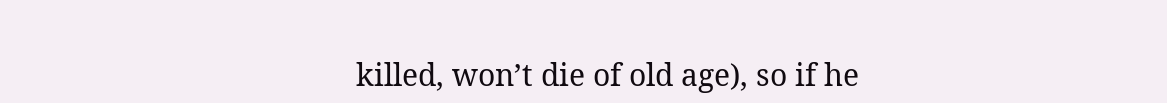killed, won’t die of old age), so if he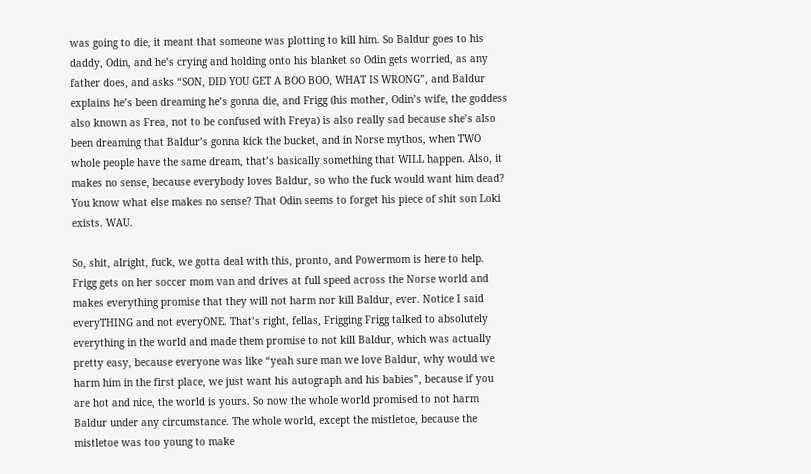was going to die, it meant that someone was plotting to kill him. So Baldur goes to his daddy, Odin, and he’s crying and holding onto his blanket so Odin gets worried, as any father does, and asks “SON, DID YOU GET A BOO BOO, WHAT IS WRONG”, and Baldur explains he’s been dreaming he’s gonna die, and Frigg (his mother, Odin’s wife, the goddess also known as Frea, not to be confused with Freya) is also really sad because she’s also been dreaming that Baldur’s gonna kick the bucket, and in Norse mythos, when TWO whole people have the same dream, that’s basically something that WILL happen. Also, it makes no sense, because everybody loves Baldur, so who the fuck would want him dead? You know what else makes no sense? That Odin seems to forget his piece of shit son Loki exists. WAU.

So, shit, alright, fuck, we gotta deal with this, pronto, and Powermom is here to help. Frigg gets on her soccer mom van and drives at full speed across the Norse world and makes everything promise that they will not harm nor kill Baldur, ever. Notice I said everyTHING and not everyONE. That’s right, fellas, Frigging Frigg talked to absolutely everything in the world and made them promise to not kill Baldur, which was actually pretty easy, because everyone was like “yeah sure man we love Baldur, why would we harm him in the first place, we just want his autograph and his babies”, because if you are hot and nice, the world is yours. So now the whole world promised to not harm Baldur under any circumstance. The whole world, except the mistletoe, because the mistletoe was too young to make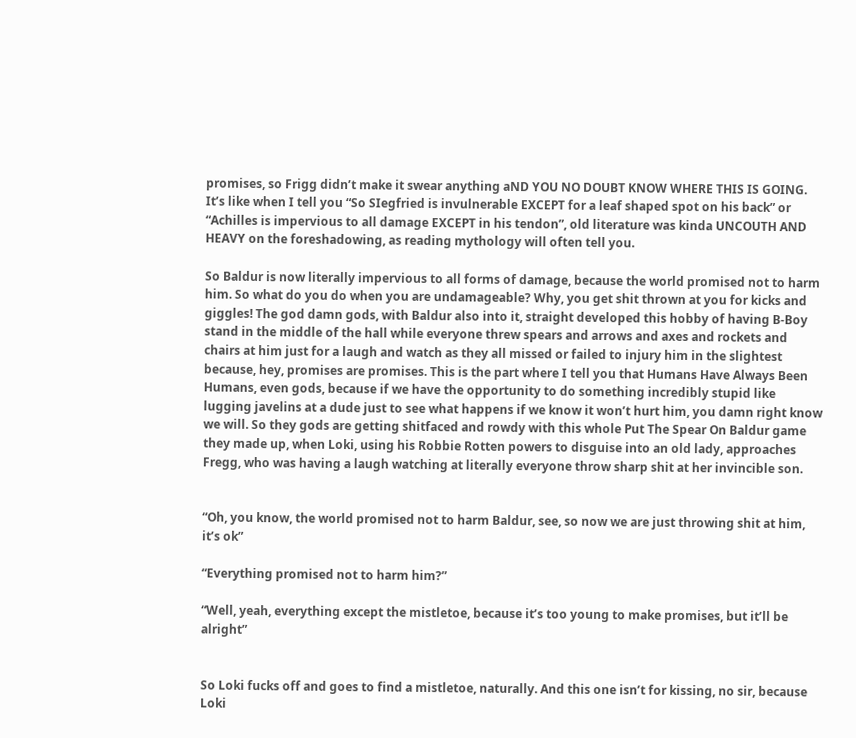promises, so Frigg didn’t make it swear anything aND YOU NO DOUBT KNOW WHERE THIS IS GOING. It’s like when I tell you “So SIegfried is invulnerable EXCEPT for a leaf shaped spot on his back” or “Achilles is impervious to all damage EXCEPT in his tendon”, old literature was kinda UNCOUTH AND HEAVY on the foreshadowing, as reading mythology will often tell you.

So Baldur is now literally impervious to all forms of damage, because the world promised not to harm him. So what do you do when you are undamageable? Why, you get shit thrown at you for kicks and giggles! The god damn gods, with Baldur also into it, straight developed this hobby of having B-Boy stand in the middle of the hall while everyone threw spears and arrows and axes and rockets and chairs at him just for a laugh and watch as they all missed or failed to injury him in the slightest because, hey, promises are promises. This is the part where I tell you that Humans Have Always Been Humans, even gods, because if we have the opportunity to do something incredibly stupid like lugging javelins at a dude just to see what happens if we know it won’t hurt him, you damn right know we will. So they gods are getting shitfaced and rowdy with this whole Put The Spear On Baldur game they made up, when Loki, using his Robbie Rotten powers to disguise into an old lady, approaches Fregg, who was having a laugh watching at literally everyone throw sharp shit at her invincible son.


“Oh, you know, the world promised not to harm Baldur, see, so now we are just throwing shit at him, it’s ok”

“Everything promised not to harm him?”

“Well, yeah, everything except the mistletoe, because it’s too young to make promises, but it’ll be alright”


So Loki fucks off and goes to find a mistletoe, naturally. And this one isn’t for kissing, no sir, because Loki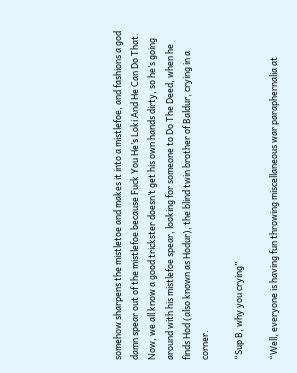somehow sharpens the mistletoe and makes it into a mistlefoe, and fashions a god damn spear out of the mistlefoe because Fuck You He’s Loki And He Can Do That. Now, we all know a good trickster doesn’t get his own hands dirty, so he’s going around with his mistlefoe spear, looking for someone to Do The Deed, when he finds Hod (also known as Hodur), the blind twin brother of Baldur, crying in a corner.

“Sup B, why you crying”

“Well, everyone is having fun throwing miscellaneous war paraphernalia at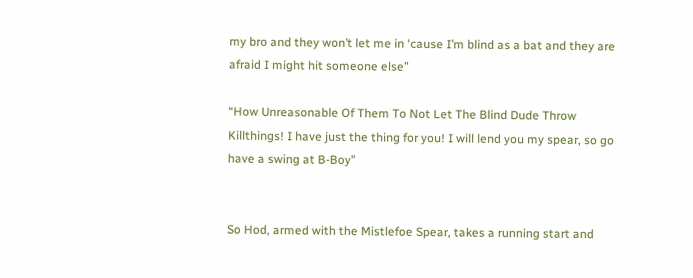my bro and they won’t let me in ‘cause I’m blind as a bat and they are afraid I might hit someone else”

“How Unreasonable Of Them To Not Let The Blind Dude Throw Killthings! I have just the thing for you! I will lend you my spear, so go have a swing at B-Boy”


So Hod, armed with the Mistlefoe Spear, takes a running start and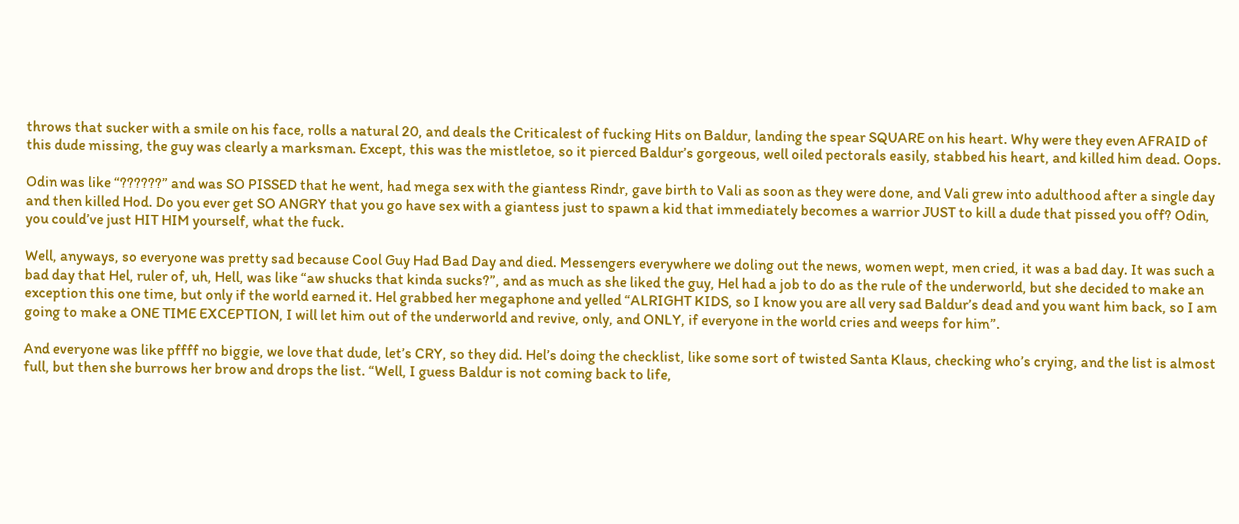throws that sucker with a smile on his face, rolls a natural 20, and deals the Criticalest of fucking Hits on Baldur, landing the spear SQUARE on his heart. Why were they even AFRAID of this dude missing, the guy was clearly a marksman. Except, this was the mistletoe, so it pierced Baldur’s gorgeous, well oiled pectorals easily, stabbed his heart, and killed him dead. Oops.

Odin was like “??????” and was SO PISSED that he went, had mega sex with the giantess Rindr, gave birth to Vali as soon as they were done, and Vali grew into adulthood after a single day and then killed Hod. Do you ever get SO ANGRY that you go have sex with a giantess just to spawn a kid that immediately becomes a warrior JUST to kill a dude that pissed you off? Odin, you could’ve just HIT HIM yourself, what the fuck.

Well, anyways, so everyone was pretty sad because Cool Guy Had Bad Day and died. Messengers everywhere we doling out the news, women wept, men cried, it was a bad day. It was such a bad day that Hel, ruler of, uh, Hell, was like “aw shucks that kinda sucks?”, and as much as she liked the guy, Hel had a job to do as the rule of the underworld, but she decided to make an exception this one time, but only if the world earned it. Hel grabbed her megaphone and yelled “ALRIGHT KIDS, so I know you are all very sad Baldur’s dead and you want him back, so I am going to make a ONE TIME EXCEPTION, I will let him out of the underworld and revive, only, and ONLY, if everyone in the world cries and weeps for him”.

And everyone was like pffff no biggie, we love that dude, let’s CRY, so they did. Hel’s doing the checklist, like some sort of twisted Santa Klaus, checking who’s crying, and the list is almost full, but then she burrows her brow and drops the list. “Well, I guess Baldur is not coming back to life,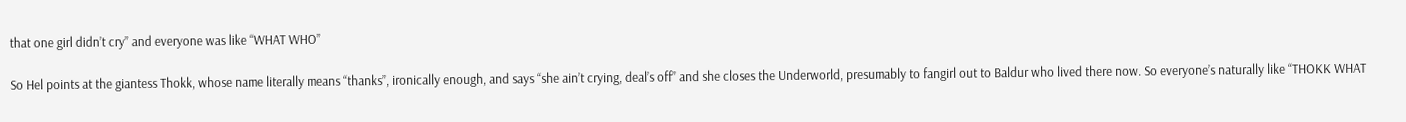that one girl didn’t cry” and everyone was like “WHAT WHO”

So Hel points at the giantess Thokk, whose name literally means “thanks”, ironically enough, and says “she ain’t crying, deal’s off” and she closes the Underworld, presumably to fangirl out to Baldur who lived there now. So everyone’s naturally like “THOKK WHAT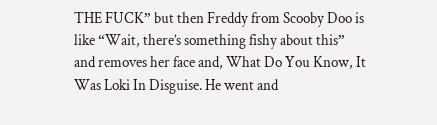THE FUCK” but then Freddy from Scooby Doo is like “Wait, there’s something fishy about this” and removes her face and, What Do You Know, It Was Loki In Disguise. He went and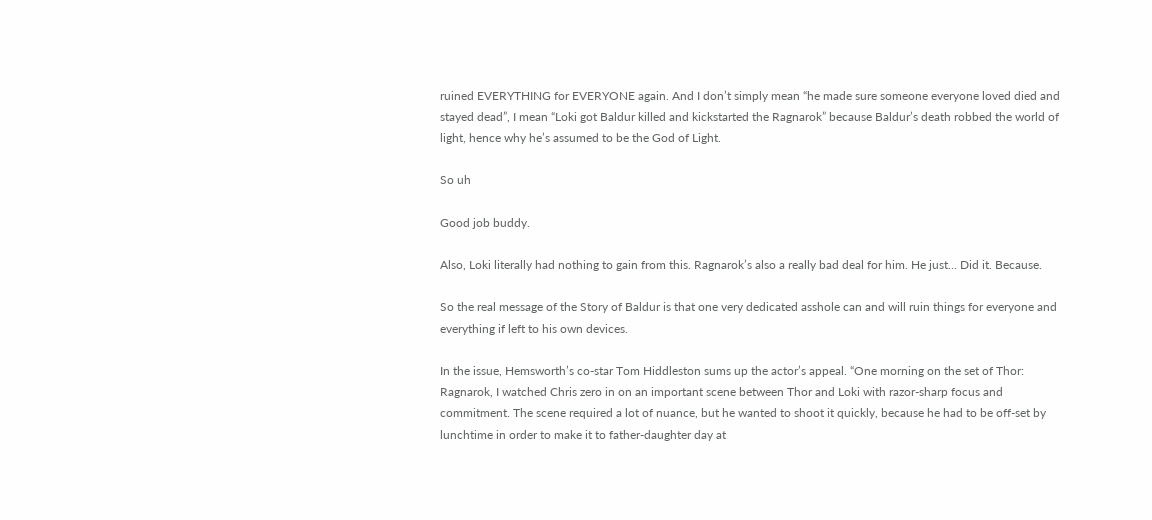ruined EVERYTHING for EVERYONE again. And I don’t simply mean “he made sure someone everyone loved died and stayed dead”, I mean “Loki got Baldur killed and kickstarted the Ragnarok” because Baldur’s death robbed the world of light, hence why he’s assumed to be the God of Light.

So uh

Good job buddy.

Also, Loki literally had nothing to gain from this. Ragnarok’s also a really bad deal for him. He just… Did it. Because.

So the real message of the Story of Baldur is that one very dedicated asshole can and will ruin things for everyone and everything if left to his own devices.

In the issue, Hemsworth’s co-star Tom Hiddleston sums up the actor’s appeal. “One morning on the set of Thor: Ragnarok, I watched Chris zero in on an important scene between Thor and Loki with razor-sharp focus and commitment. The scene required a lot of nuance, but he wanted to shoot it quickly, because he had to be off-set by lunchtime in order to make it to father-daughter day at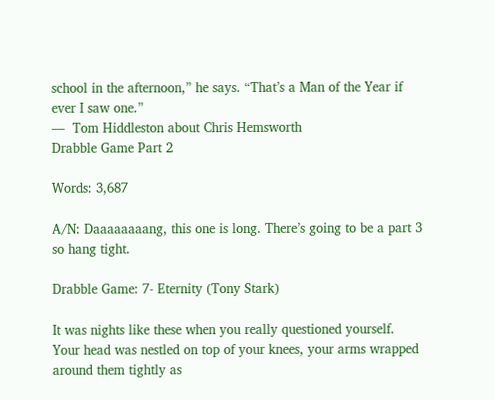school in the afternoon,” he says. “That’s a Man of the Year if ever I saw one.”
—  Tom Hiddleston about Chris Hemsworth
Drabble Game Part 2

Words: 3,687

A/N: Daaaaaaaang, this one is long. There’s going to be a part 3 so hang tight.

Drabble Game: 7- Eternity (Tony Stark)

It was nights like these when you really questioned yourself. Your head was nestled on top of your knees, your arms wrapped around them tightly as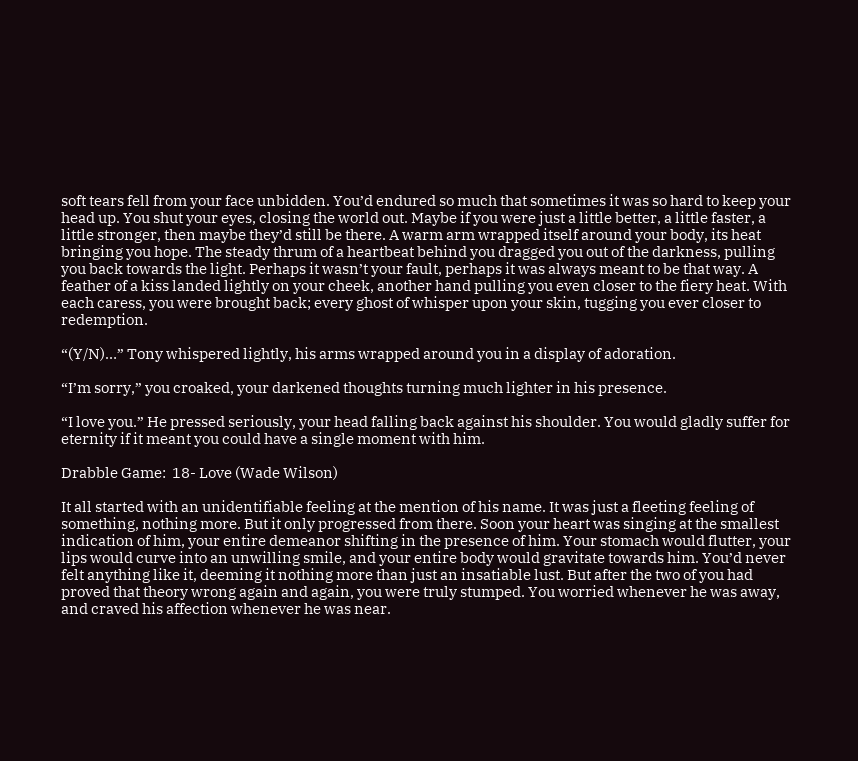soft tears fell from your face unbidden. You’d endured so much that sometimes it was so hard to keep your head up. You shut your eyes, closing the world out. Maybe if you were just a little better, a little faster, a little stronger, then maybe they’d still be there. A warm arm wrapped itself around your body, its heat bringing you hope. The steady thrum of a heartbeat behind you dragged you out of the darkness, pulling you back towards the light. Perhaps it wasn’t your fault, perhaps it was always meant to be that way. A feather of a kiss landed lightly on your cheek, another hand pulling you even closer to the fiery heat. With each caress, you were brought back; every ghost of whisper upon your skin, tugging you ever closer to redemption.

“(Y/N)…” Tony whispered lightly, his arms wrapped around you in a display of adoration.

“I’m sorry,” you croaked, your darkened thoughts turning much lighter in his presence.

“I love you.” He pressed seriously, your head falling back against his shoulder. You would gladly suffer for eternity if it meant you could have a single moment with him.

Drabble Game:  18- Love (Wade Wilson)

It all started with an unidentifiable feeling at the mention of his name. It was just a fleeting feeling of something, nothing more. But it only progressed from there. Soon your heart was singing at the smallest indication of him, your entire demeanor shifting in the presence of him. Your stomach would flutter, your lips would curve into an unwilling smile, and your entire body would gravitate towards him. You’d never felt anything like it, deeming it nothing more than just an insatiable lust. But after the two of you had proved that theory wrong again and again, you were truly stumped. You worried whenever he was away, and craved his affection whenever he was near.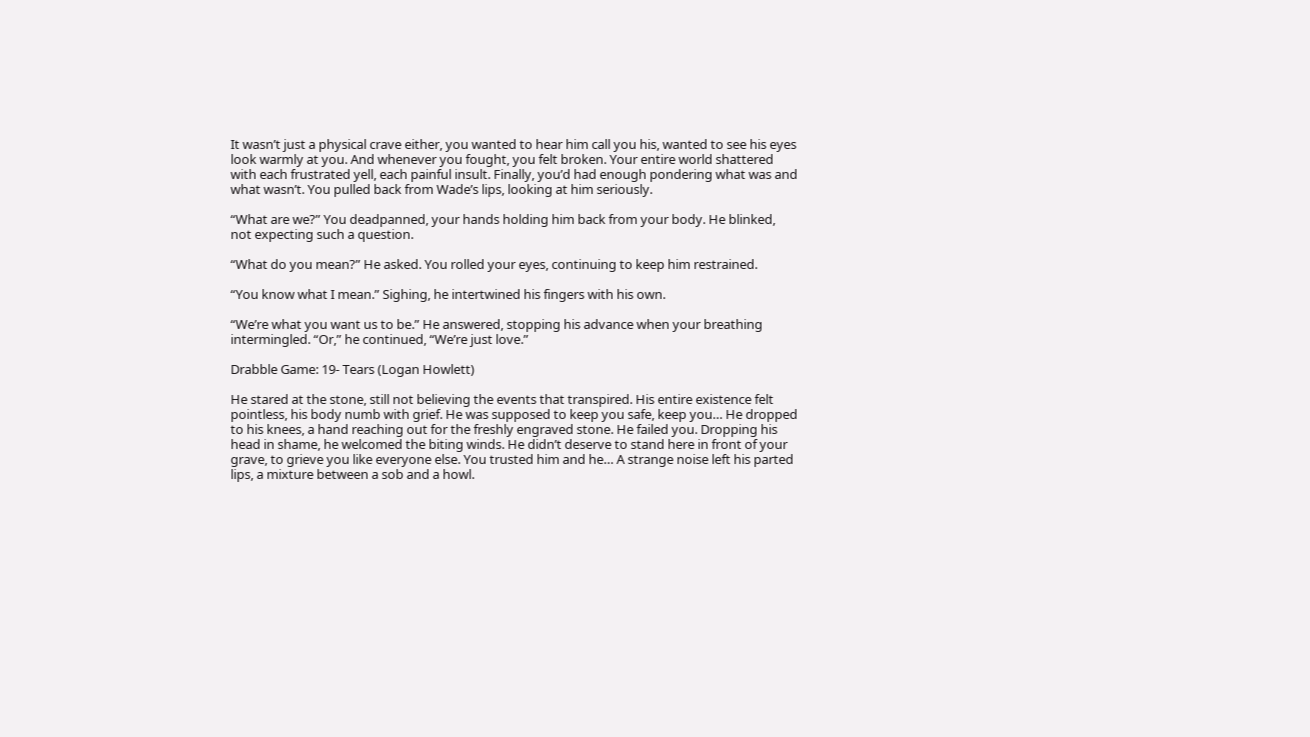It wasn’t just a physical crave either, you wanted to hear him call you his, wanted to see his eyes look warmly at you. And whenever you fought, you felt broken. Your entire world shattered with each frustrated yell, each painful insult. Finally, you’d had enough pondering what was and what wasn’t. You pulled back from Wade’s lips, looking at him seriously.

“What are we?” You deadpanned, your hands holding him back from your body. He blinked, not expecting such a question.

“What do you mean?” He asked. You rolled your eyes, continuing to keep him restrained.

“You know what I mean.” Sighing, he intertwined his fingers with his own.

“We’re what you want us to be.” He answered, stopping his advance when your breathing intermingled. “Or,” he continued, “We’re just love.”

Drabble Game: 19- Tears (Logan Howlett)

He stared at the stone, still not believing the events that transpired. His entire existence felt pointless, his body numb with grief. He was supposed to keep you safe, keep you… He dropped to his knees, a hand reaching out for the freshly engraved stone. He failed you. Dropping his head in shame, he welcomed the biting winds. He didn’t deserve to stand here in front of your grave, to grieve you like everyone else. You trusted him and he… A strange noise left his parted lips, a mixture between a sob and a howl.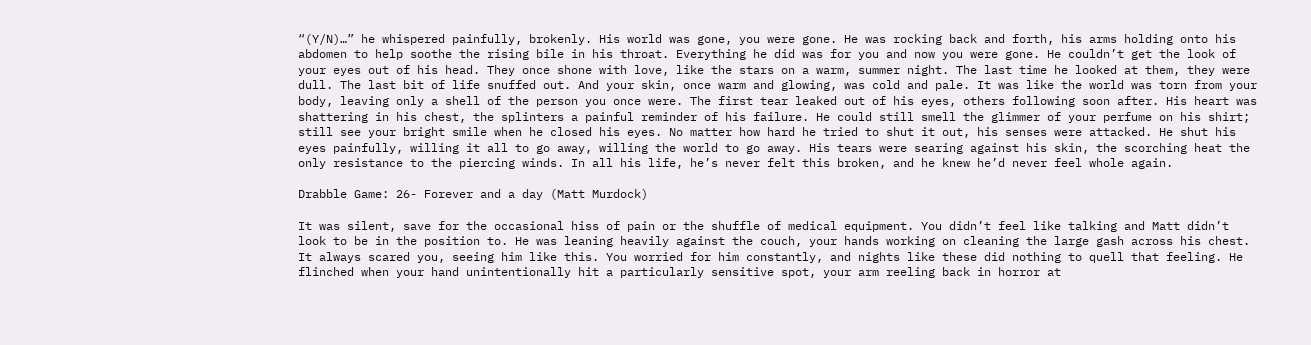“(Y/N)…” he whispered painfully, brokenly. His world was gone, you were gone. He was rocking back and forth, his arms holding onto his abdomen to help soothe the rising bile in his throat. Everything he did was for you and now you were gone. He couldn’t get the look of your eyes out of his head. They once shone with love, like the stars on a warm, summer night. The last time he looked at them, they were dull. The last bit of life snuffed out. And your skin, once warm and glowing, was cold and pale. It was like the world was torn from your body, leaving only a shell of the person you once were. The first tear leaked out of his eyes, others following soon after. His heart was shattering in his chest, the splinters a painful reminder of his failure. He could still smell the glimmer of your perfume on his shirt; still see your bright smile when he closed his eyes. No matter how hard he tried to shut it out, his senses were attacked. He shut his eyes painfully, willing it all to go away, willing the world to go away. His tears were searing against his skin, the scorching heat the only resistance to the piercing winds. In all his life, he’s never felt this broken, and he knew he’d never feel whole again.

Drabble Game: 26- Forever and a day (Matt Murdock)

It was silent, save for the occasional hiss of pain or the shuffle of medical equipment. You didn’t feel like talking and Matt didn’t look to be in the position to. He was leaning heavily against the couch, your hands working on cleaning the large gash across his chest. It always scared you, seeing him like this. You worried for him constantly, and nights like these did nothing to quell that feeling. He flinched when your hand unintentionally hit a particularly sensitive spot, your arm reeling back in horror at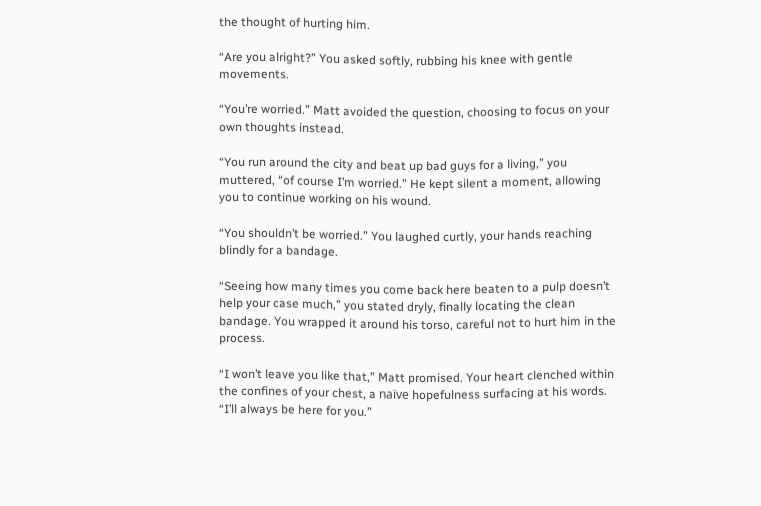the thought of hurting him.

“Are you alright?” You asked softly, rubbing his knee with gentle movements.

“You’re worried.” Matt avoided the question, choosing to focus on your own thoughts instead.

“You run around the city and beat up bad guys for a living,” you muttered, “of course I’m worried.” He kept silent a moment, allowing you to continue working on his wound.

“You shouldn’t be worried.” You laughed curtly, your hands reaching blindly for a bandage.

“Seeing how many times you come back here beaten to a pulp doesn’t help your case much,” you stated dryly, finally locating the clean bandage. You wrapped it around his torso, careful not to hurt him in the process.

“I won’t leave you like that,” Matt promised. Your heart clenched within the confines of your chest, a naïve hopefulness surfacing at his words. “I’ll always be here for you.”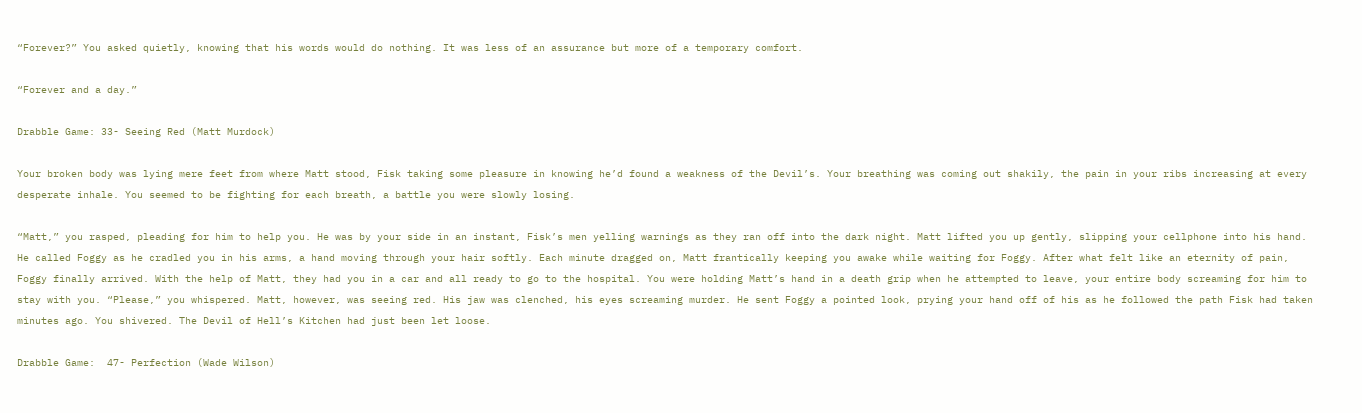“Forever?” You asked quietly, knowing that his words would do nothing. It was less of an assurance but more of a temporary comfort.

“Forever and a day.”

Drabble Game: 33- Seeing Red (Matt Murdock)

Your broken body was lying mere feet from where Matt stood, Fisk taking some pleasure in knowing he’d found a weakness of the Devil’s. Your breathing was coming out shakily, the pain in your ribs increasing at every desperate inhale. You seemed to be fighting for each breath, a battle you were slowly losing.

“Matt,” you rasped, pleading for him to help you. He was by your side in an instant, Fisk’s men yelling warnings as they ran off into the dark night. Matt lifted you up gently, slipping your cellphone into his hand. He called Foggy as he cradled you in his arms, a hand moving through your hair softly. Each minute dragged on, Matt frantically keeping you awake while waiting for Foggy. After what felt like an eternity of pain, Foggy finally arrived. With the help of Matt, they had you in a car and all ready to go to the hospital. You were holding Matt’s hand in a death grip when he attempted to leave, your entire body screaming for him to stay with you. “Please,” you whispered. Matt, however, was seeing red. His jaw was clenched, his eyes screaming murder. He sent Foggy a pointed look, prying your hand off of his as he followed the path Fisk had taken minutes ago. You shivered. The Devil of Hell’s Kitchen had just been let loose.

Drabble Game:  47- Perfection (Wade Wilson)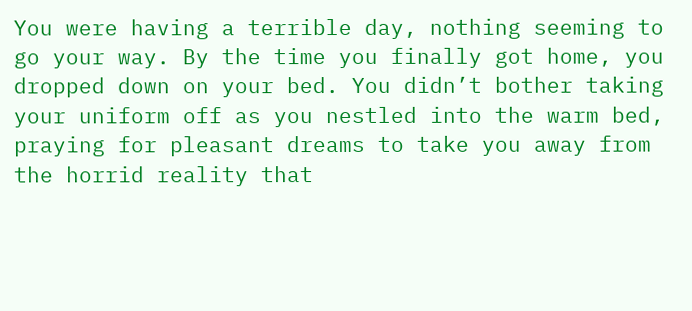You were having a terrible day, nothing seeming to go your way. By the time you finally got home, you dropped down on your bed. You didn’t bother taking your uniform off as you nestled into the warm bed, praying for pleasant dreams to take you away from the horrid reality that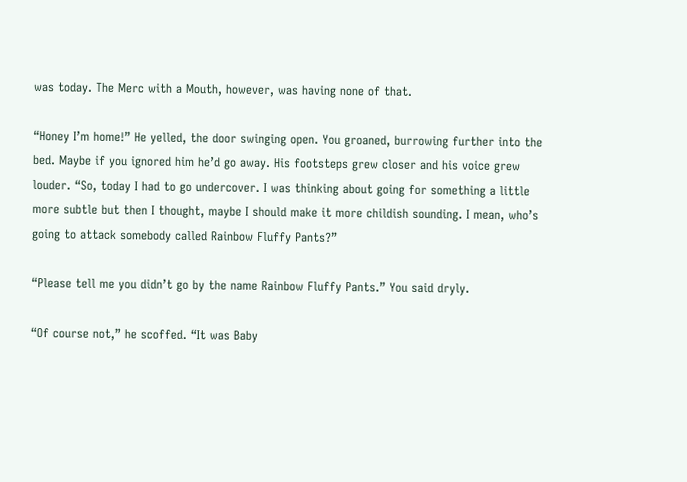was today. The Merc with a Mouth, however, was having none of that.

“Honey I’m home!” He yelled, the door swinging open. You groaned, burrowing further into the bed. Maybe if you ignored him he’d go away. His footsteps grew closer and his voice grew louder. “So, today I had to go undercover. I was thinking about going for something a little more subtle but then I thought, maybe I should make it more childish sounding. I mean, who’s going to attack somebody called Rainbow Fluffy Pants?”

“Please tell me you didn’t go by the name Rainbow Fluffy Pants.” You said dryly.

“Of course not,” he scoffed. “It was Baby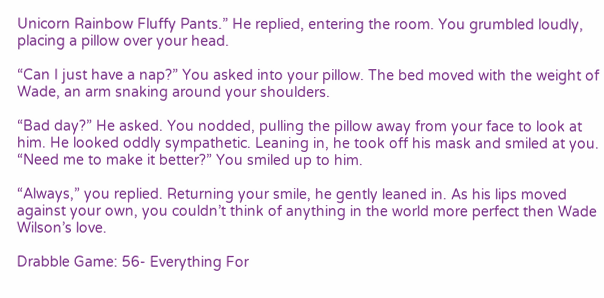Unicorn Rainbow Fluffy Pants.” He replied, entering the room. You grumbled loudly, placing a pillow over your head.

“Can I just have a nap?” You asked into your pillow. The bed moved with the weight of Wade, an arm snaking around your shoulders.

“Bad day?” He asked. You nodded, pulling the pillow away from your face to look at him. He looked oddly sympathetic. Leaning in, he took off his mask and smiled at you. “Need me to make it better?” You smiled up to him.

“Always,” you replied. Returning your smile, he gently leaned in. As his lips moved against your own, you couldn’t think of anything in the world more perfect then Wade Wilson’s love.

Drabble Game: 56- Everything For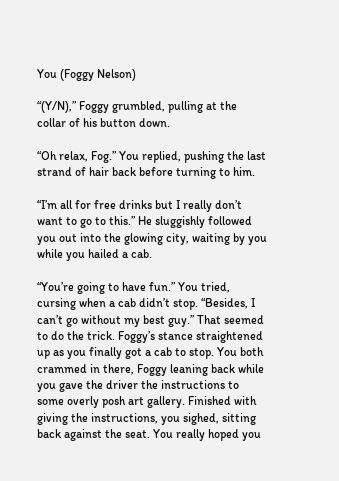You (Foggy Nelson)

“(Y/N),” Foggy grumbled, pulling at the collar of his button down.

“Oh relax, Fog.” You replied, pushing the last strand of hair back before turning to him.

“I’m all for free drinks but I really don’t want to go to this.” He sluggishly followed you out into the glowing city, waiting by you while you hailed a cab.

“You’re going to have fun.” You tried, cursing when a cab didn’t stop. “Besides, I can’t go without my best guy.” That seemed to do the trick. Foggy’s stance straightened up as you finally got a cab to stop. You both crammed in there, Foggy leaning back while you gave the driver the instructions to some overly posh art gallery. Finished with giving the instructions, you sighed, sitting back against the seat. You really hoped you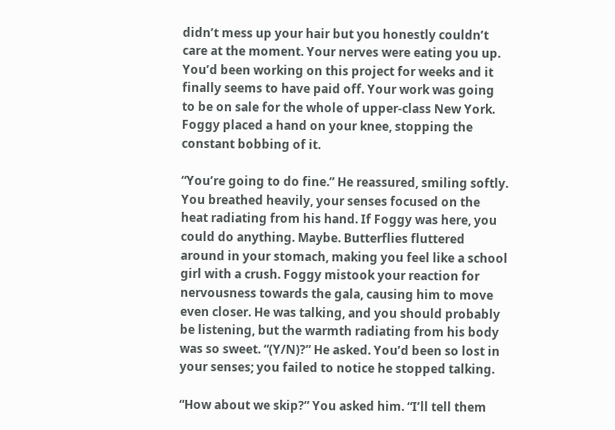didn’t mess up your hair but you honestly couldn’t care at the moment. Your nerves were eating you up. You’d been working on this project for weeks and it finally seems to have paid off. Your work was going to be on sale for the whole of upper-class New York. Foggy placed a hand on your knee, stopping the constant bobbing of it.

“You’re going to do fine.” He reassured, smiling softly. You breathed heavily, your senses focused on the heat radiating from his hand. If Foggy was here, you could do anything. Maybe. Butterflies fluttered around in your stomach, making you feel like a school girl with a crush. Foggy mistook your reaction for nervousness towards the gala, causing him to move even closer. He was talking, and you should probably be listening, but the warmth radiating from his body was so sweet. “(Y/N)?” He asked. You’d been so lost in your senses; you failed to notice he stopped talking.

“How about we skip?” You asked him. “I’ll tell them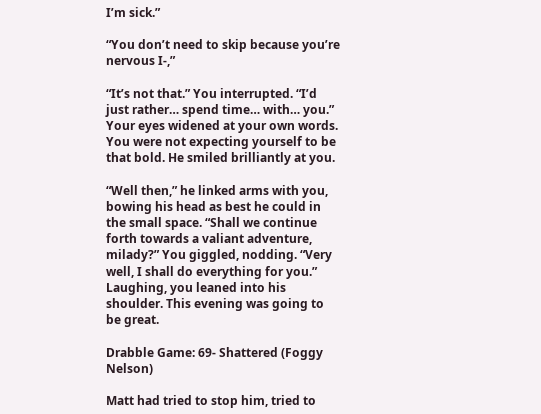I’m sick.”

“You don’t need to skip because you’re nervous I-,”

“It’s not that.” You interrupted. “I’d just rather… spend time… with… you.” Your eyes widened at your own words. You were not expecting yourself to be that bold. He smiled brilliantly at you.

“Well then,” he linked arms with you, bowing his head as best he could in the small space. “Shall we continue forth towards a valiant adventure, milady?” You giggled, nodding. “Very well, I shall do everything for you.” Laughing, you leaned into his shoulder. This evening was going to be great.

Drabble Game: 69- Shattered (Foggy Nelson)

Matt had tried to stop him, tried to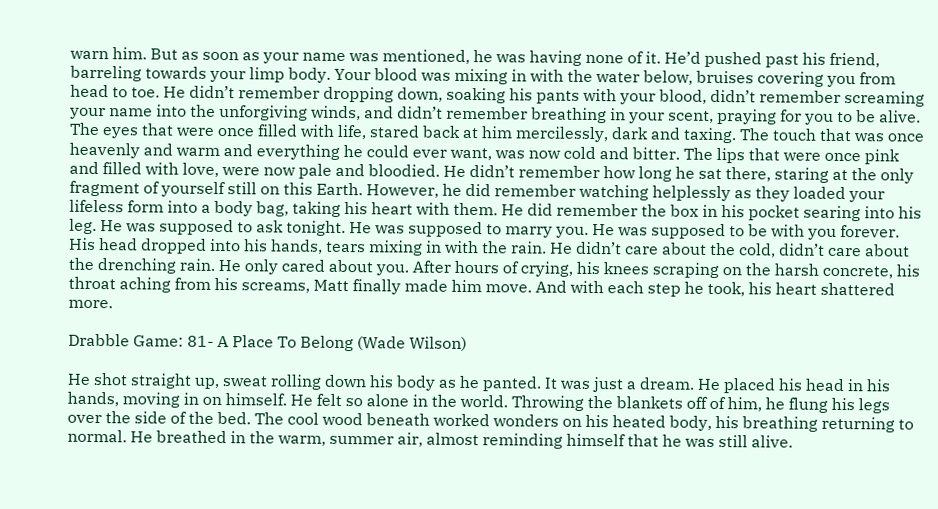warn him. But as soon as your name was mentioned, he was having none of it. He’d pushed past his friend, barreling towards your limp body. Your blood was mixing in with the water below, bruises covering you from head to toe. He didn’t remember dropping down, soaking his pants with your blood, didn’t remember screaming your name into the unforgiving winds, and didn’t remember breathing in your scent, praying for you to be alive. The eyes that were once filled with life, stared back at him mercilessly, dark and taxing. The touch that was once heavenly and warm and everything he could ever want, was now cold and bitter. The lips that were once pink and filled with love, were now pale and bloodied. He didn’t remember how long he sat there, staring at the only fragment of yourself still on this Earth. However, he did remember watching helplessly as they loaded your lifeless form into a body bag, taking his heart with them. He did remember the box in his pocket searing into his leg. He was supposed to ask tonight. He was supposed to marry you. He was supposed to be with you forever. His head dropped into his hands, tears mixing in with the rain. He didn’t care about the cold, didn’t care about the drenching rain. He only cared about you. After hours of crying, his knees scraping on the harsh concrete, his throat aching from his screams, Matt finally made him move. And with each step he took, his heart shattered more.

Drabble Game: 81- A Place To Belong (Wade Wilson)

He shot straight up, sweat rolling down his body as he panted. It was just a dream. He placed his head in his hands, moving in on himself. He felt so alone in the world. Throwing the blankets off of him, he flung his legs over the side of the bed. The cool wood beneath worked wonders on his heated body, his breathing returning to normal. He breathed in the warm, summer air, almost reminding himself that he was still alive.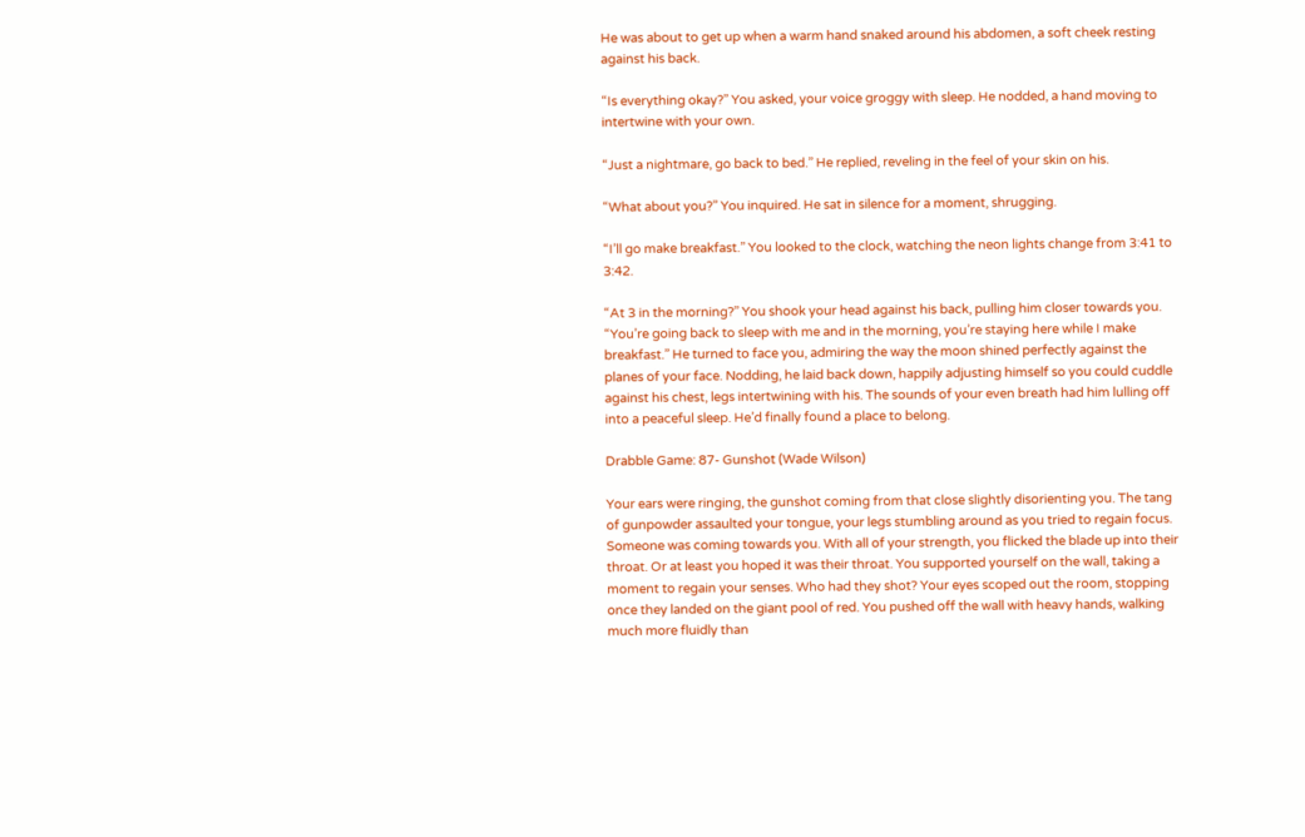He was about to get up when a warm hand snaked around his abdomen, a soft cheek resting against his back.

“Is everything okay?” You asked, your voice groggy with sleep. He nodded, a hand moving to intertwine with your own.

“Just a nightmare, go back to bed.” He replied, reveling in the feel of your skin on his.

“What about you?” You inquired. He sat in silence for a moment, shrugging.

“I’ll go make breakfast.” You looked to the clock, watching the neon lights change from 3:41 to 3:42.

“At 3 in the morning?” You shook your head against his back, pulling him closer towards you. “You’re going back to sleep with me and in the morning, you’re staying here while I make breakfast.” He turned to face you, admiring the way the moon shined perfectly against the planes of your face. Nodding, he laid back down, happily adjusting himself so you could cuddle against his chest, legs intertwining with his. The sounds of your even breath had him lulling off into a peaceful sleep. He’d finally found a place to belong.

Drabble Game: 87- Gunshot (Wade Wilson)

Your ears were ringing, the gunshot coming from that close slightly disorienting you. The tang of gunpowder assaulted your tongue, your legs stumbling around as you tried to regain focus. Someone was coming towards you. With all of your strength, you flicked the blade up into their throat. Or at least you hoped it was their throat. You supported yourself on the wall, taking a moment to regain your senses. Who had they shot? Your eyes scoped out the room, stopping once they landed on the giant pool of red. You pushed off the wall with heavy hands, walking much more fluidly than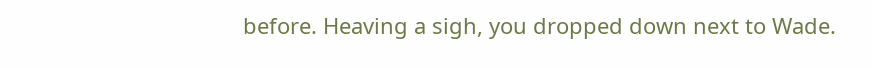before. Heaving a sigh, you dropped down next to Wade.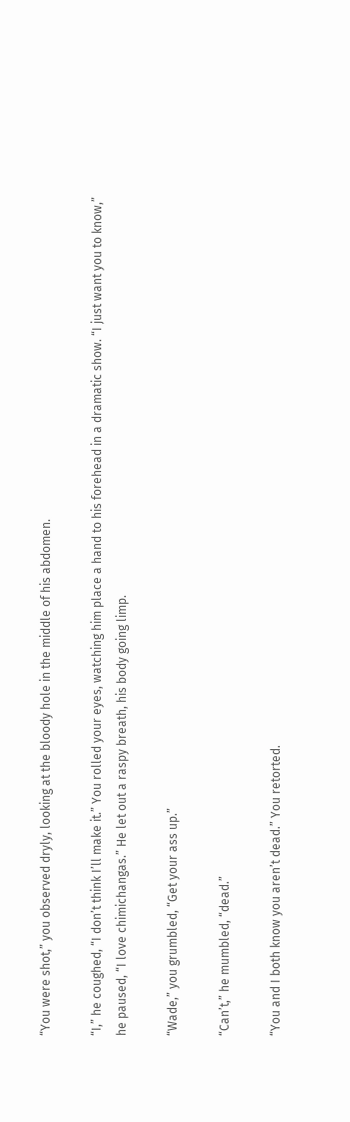“You were shot,” you observed dryly, looking at the bloody hole in the middle of his abdomen.

“I,” he coughed, “I don’t think I’ll make it.” You rolled your eyes, watching him place a hand to his forehead in a dramatic show. “I just want you to know,” he paused, “I love chimichangas.” He let out a raspy breath, his body going limp.

“Wade,” you grumbled, “Get your ass up.”

“Can’t,” he mumbled, “dead.”

“You and I both know you aren’t dead.” You retorted.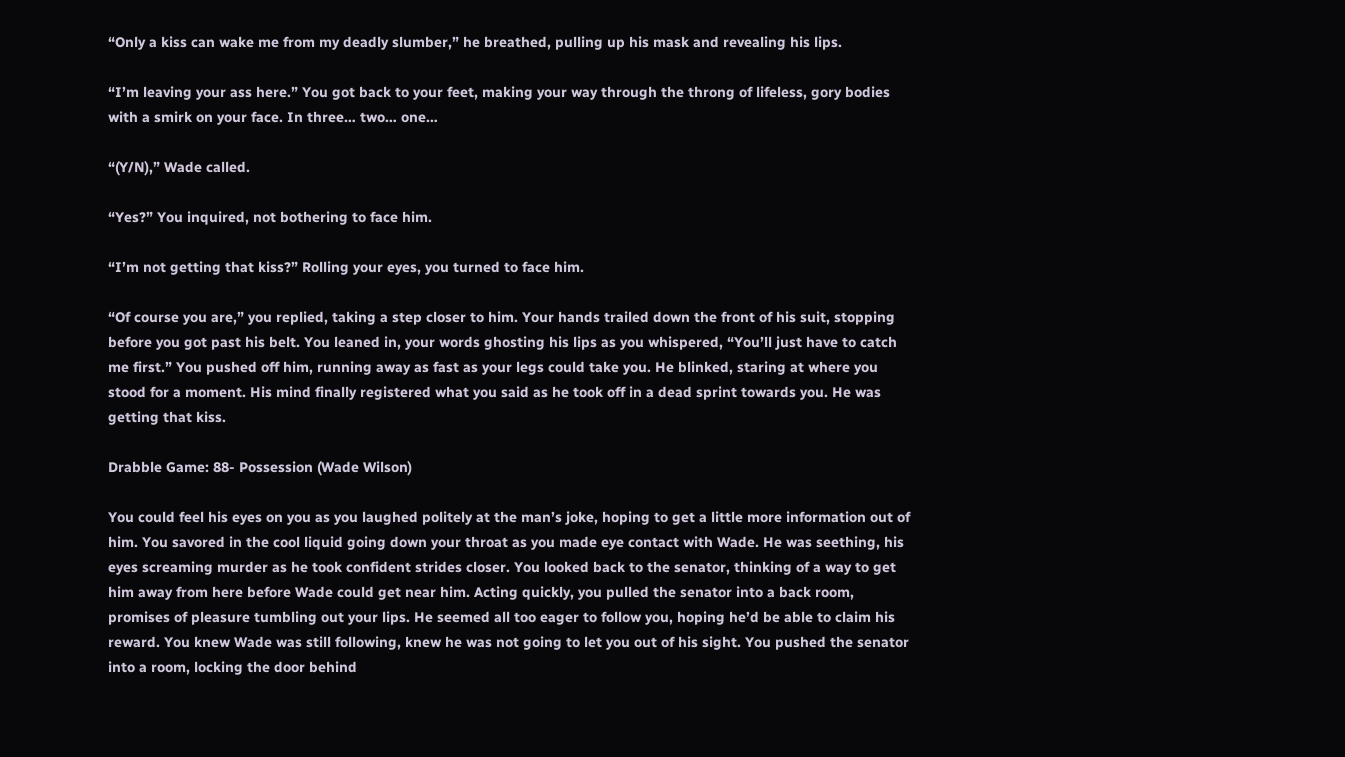“Only a kiss can wake me from my deadly slumber,” he breathed, pulling up his mask and revealing his lips.

“I’m leaving your ass here.” You got back to your feet, making your way through the throng of lifeless, gory bodies with a smirk on your face. In three… two… one…

“(Y/N),” Wade called.

“Yes?” You inquired, not bothering to face him.

“I’m not getting that kiss?” Rolling your eyes, you turned to face him.

“Of course you are,” you replied, taking a step closer to him. Your hands trailed down the front of his suit, stopping before you got past his belt. You leaned in, your words ghosting his lips as you whispered, “You’ll just have to catch me first.” You pushed off him, running away as fast as your legs could take you. He blinked, staring at where you stood for a moment. His mind finally registered what you said as he took off in a dead sprint towards you. He was getting that kiss.

Drabble Game: 88- Possession (Wade Wilson)

You could feel his eyes on you as you laughed politely at the man’s joke, hoping to get a little more information out of him. You savored in the cool liquid going down your throat as you made eye contact with Wade. He was seething, his eyes screaming murder as he took confident strides closer. You looked back to the senator, thinking of a way to get him away from here before Wade could get near him. Acting quickly, you pulled the senator into a back room, promises of pleasure tumbling out your lips. He seemed all too eager to follow you, hoping he’d be able to claim his reward. You knew Wade was still following, knew he was not going to let you out of his sight. You pushed the senator into a room, locking the door behind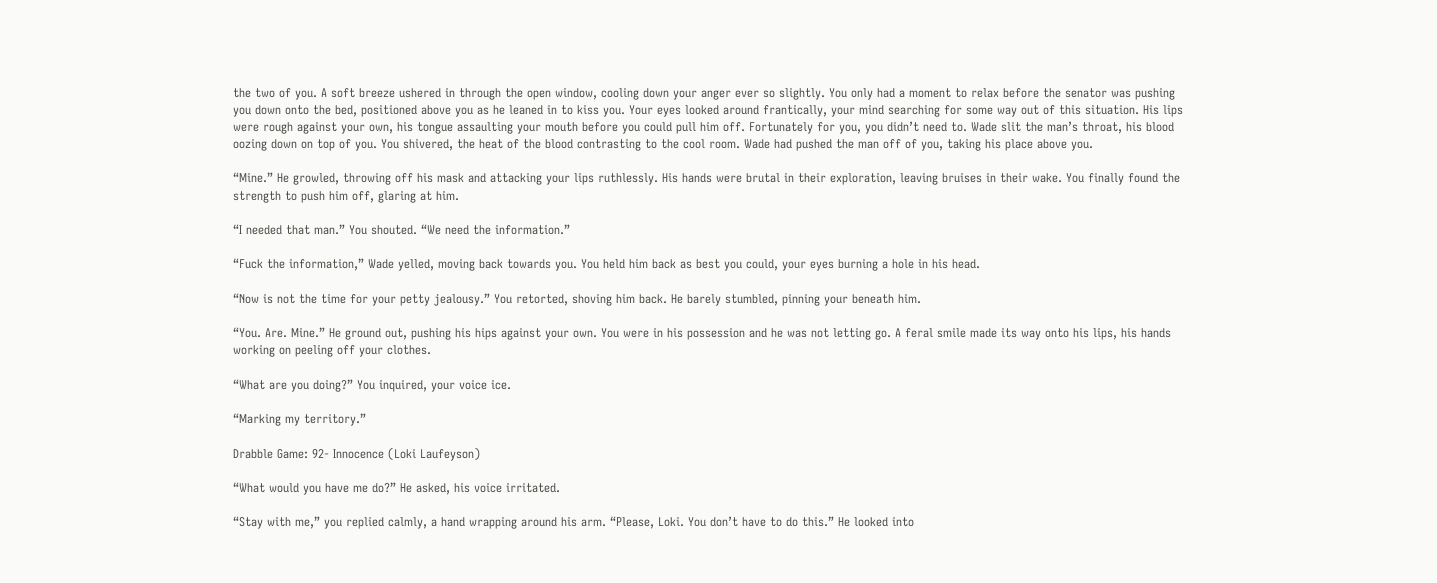the two of you. A soft breeze ushered in through the open window, cooling down your anger ever so slightly. You only had a moment to relax before the senator was pushing you down onto the bed, positioned above you as he leaned in to kiss you. Your eyes looked around frantically, your mind searching for some way out of this situation. His lips were rough against your own, his tongue assaulting your mouth before you could pull him off. Fortunately for you, you didn’t need to. Wade slit the man’s throat, his blood oozing down on top of you. You shivered, the heat of the blood contrasting to the cool room. Wade had pushed the man off of you, taking his place above you.

“Mine.” He growled, throwing off his mask and attacking your lips ruthlessly. His hands were brutal in their exploration, leaving bruises in their wake. You finally found the strength to push him off, glaring at him.

“I needed that man.” You shouted. “We need the information.”

“Fuck the information,” Wade yelled, moving back towards you. You held him back as best you could, your eyes burning a hole in his head.

“Now is not the time for your petty jealousy.” You retorted, shoving him back. He barely stumbled, pinning your beneath him.

“You. Are. Mine.” He ground out, pushing his hips against your own. You were in his possession and he was not letting go. A feral smile made its way onto his lips, his hands working on peeling off your clothes.

“What are you doing?” You inquired, your voice ice.

“Marking my territory.”

Drabble Game: 92- Innocence (Loki Laufeyson)

“What would you have me do?” He asked, his voice irritated.

“Stay with me,” you replied calmly, a hand wrapping around his arm. “Please, Loki. You don’t have to do this.” He looked into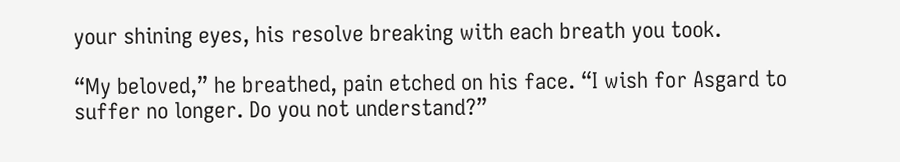your shining eyes, his resolve breaking with each breath you took.

“My beloved,” he breathed, pain etched on his face. “I wish for Asgard to suffer no longer. Do you not understand?”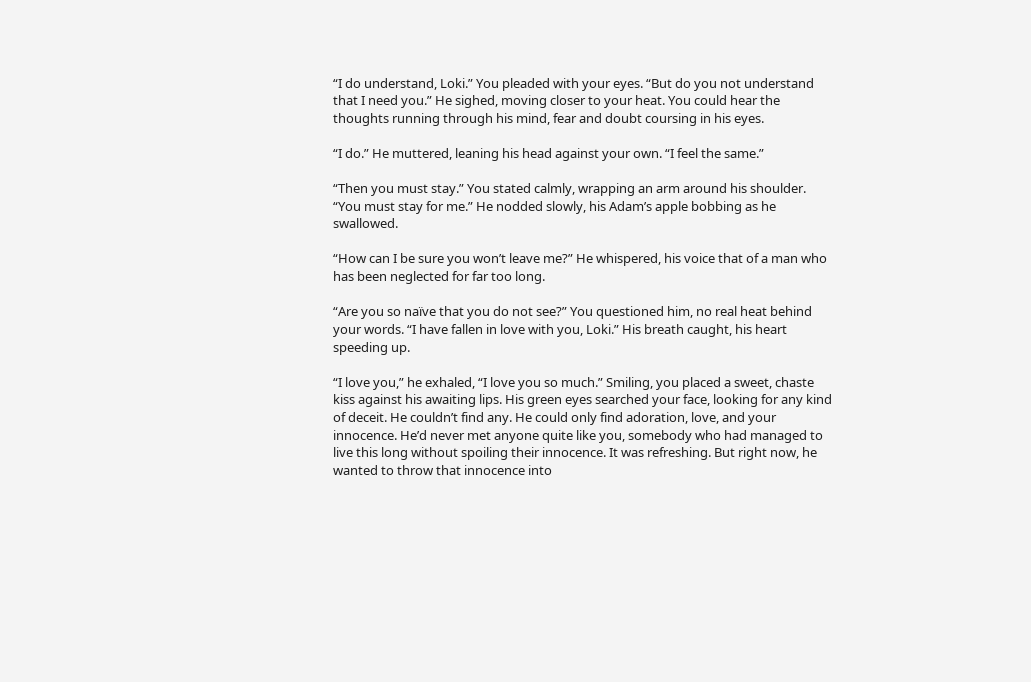“I do understand, Loki.” You pleaded with your eyes. “But do you not understand that I need you.” He sighed, moving closer to your heat. You could hear the thoughts running through his mind, fear and doubt coursing in his eyes.

“I do.” He muttered, leaning his head against your own. “I feel the same.”

“Then you must stay.” You stated calmly, wrapping an arm around his shoulder. “You must stay for me.” He nodded slowly, his Adam’s apple bobbing as he swallowed.

“How can I be sure you won’t leave me?” He whispered, his voice that of a man who has been neglected for far too long.

“Are you so naïve that you do not see?” You questioned him, no real heat behind your words. “I have fallen in love with you, Loki.” His breath caught, his heart speeding up.

“I love you,” he exhaled, “I love you so much.” Smiling, you placed a sweet, chaste kiss against his awaiting lips. His green eyes searched your face, looking for any kind of deceit. He couldn’t find any. He could only find adoration, love, and your innocence. He’d never met anyone quite like you, somebody who had managed to live this long without spoiling their innocence. It was refreshing. But right now, he wanted to throw that innocence into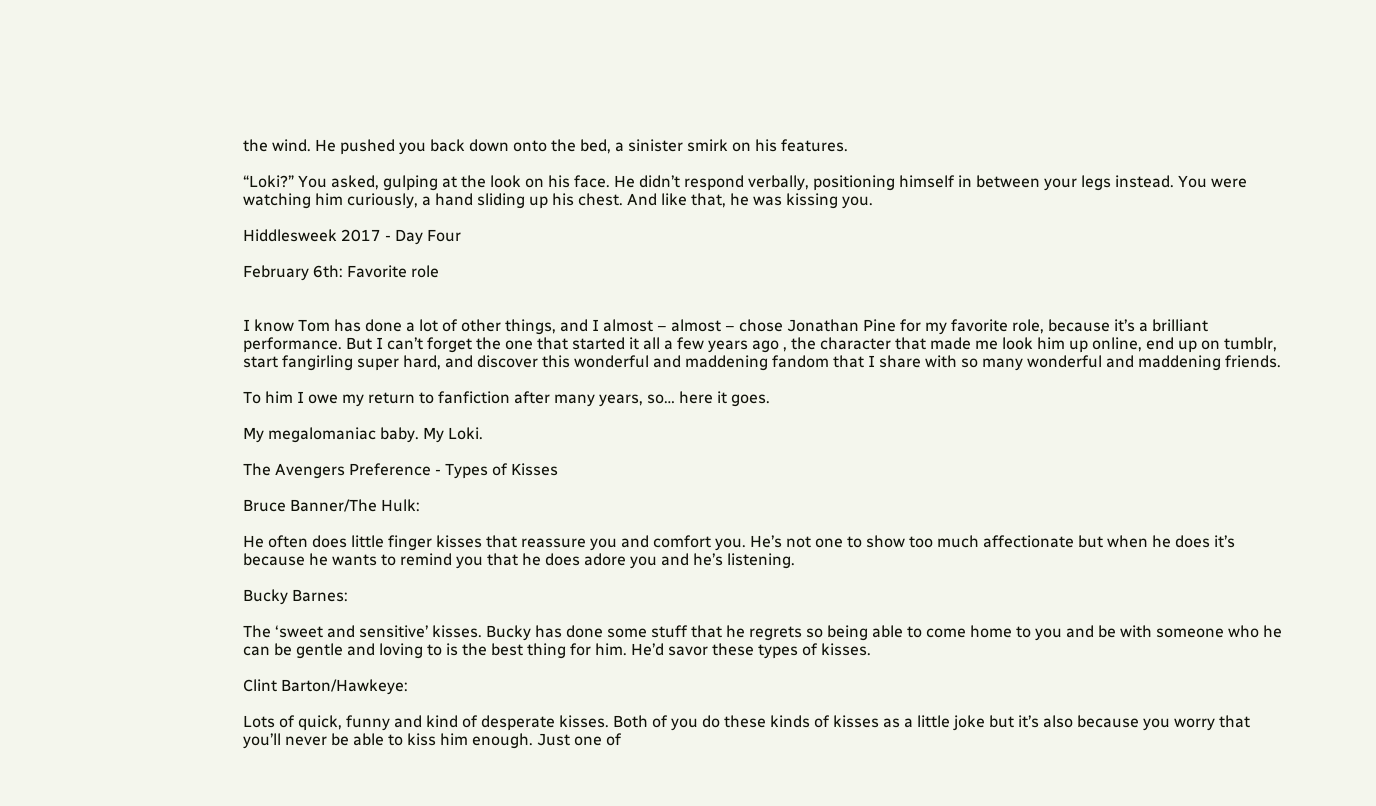the wind. He pushed you back down onto the bed, a sinister smirk on his features.

“Loki?” You asked, gulping at the look on his face. He didn’t respond verbally, positioning himself in between your legs instead. You were watching him curiously, a hand sliding up his chest. And like that, he was kissing you.

Hiddlesweek 2017 - Day Four

February 6th: Favorite role


I know Tom has done a lot of other things, and I almost – almost – chose Jonathan Pine for my favorite role, because it’s a brilliant performance. But I can’t forget the one that started it all a few years ago , the character that made me look him up online, end up on tumblr, start fangirling super hard, and discover this wonderful and maddening fandom that I share with so many wonderful and maddening friends.

To him I owe my return to fanfiction after many years, so… here it goes.

My megalomaniac baby. My Loki.

The Avengers Preference - Types of Kisses

Bruce Banner/The Hulk:

He often does little finger kisses that reassure you and comfort you. He’s not one to show too much affectionate but when he does it’s because he wants to remind you that he does adore you and he’s listening.

Bucky Barnes:

The ‘sweet and sensitive’ kisses. Bucky has done some stuff that he regrets so being able to come home to you and be with someone who he can be gentle and loving to is the best thing for him. He’d savor these types of kisses.

Clint Barton/Hawkeye:

Lots of quick, funny and kind of desperate kisses. Both of you do these kinds of kisses as a little joke but it’s also because you worry that you’ll never be able to kiss him enough. Just one of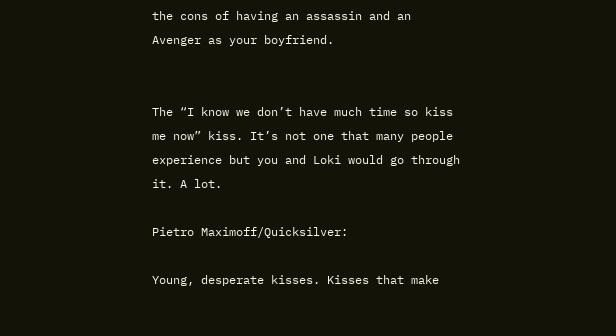the cons of having an assassin and an Avenger as your boyfriend.


The “I know we don’t have much time so kiss me now” kiss. It’s not one that many people experience but you and Loki would go through it. A lot.

Pietro Maximoff/Quicksilver:

Young, desperate kisses. Kisses that make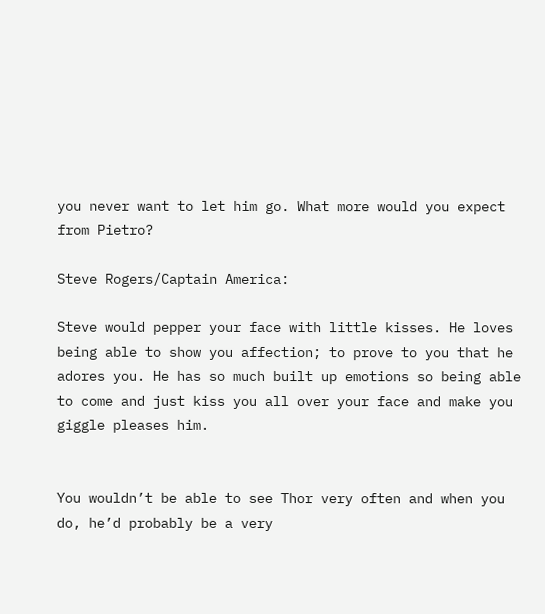you never want to let him go. What more would you expect from Pietro?

Steve Rogers/Captain America:

Steve would pepper your face with little kisses. He loves being able to show you affection; to prove to you that he adores you. He has so much built up emotions so being able to come and just kiss you all over your face and make you giggle pleases him.


You wouldn’t be able to see Thor very often and when you do, he’d probably be a very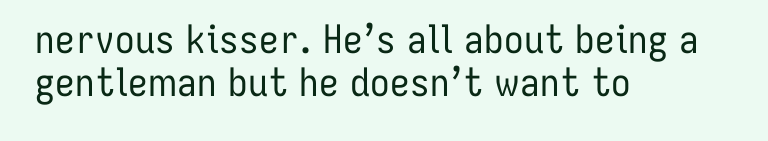nervous kisser. He’s all about being a gentleman but he doesn’t want to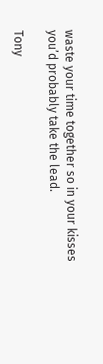waste your time together so in your kisses you’d probably take the lead.

Tony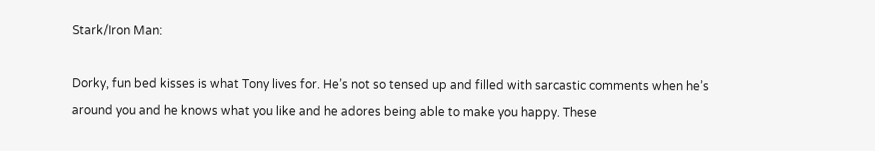Stark/Iron Man:

Dorky, fun bed kisses is what Tony lives for. He’s not so tensed up and filled with sarcastic comments when he’s around you and he knows what you like and he adores being able to make you happy. These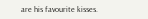are his favourite kisses.